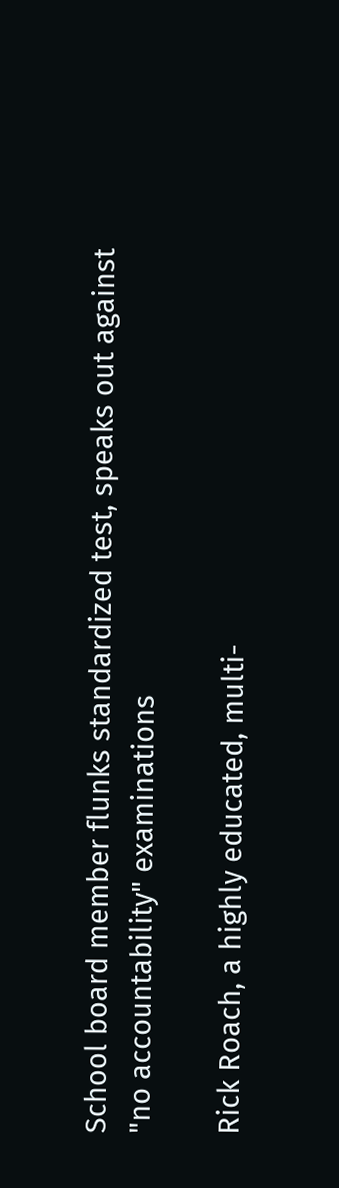School board member flunks standardized test, speaks out against "no accountability" examinations

Rick Roach, a highly educated, multi-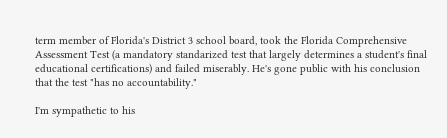term member of Florida's District 3 school board, took the Florida Comprehensive Assessment Test (a mandatory standarized test that largely determines a student's final educational certifications) and failed miserably. He's gone public with his conclusion that the test "has no accountability."

I'm sympathetic to his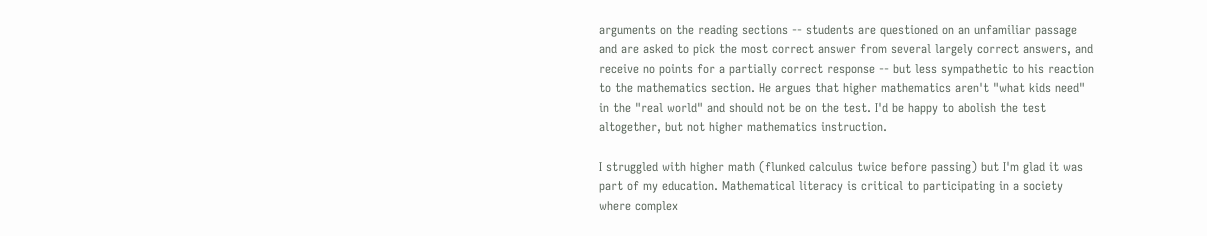arguments on the reading sections -- students are questioned on an unfamiliar passage and are asked to pick the most correct answer from several largely correct answers, and receive no points for a partially correct response -- but less sympathetic to his reaction to the mathematics section. He argues that higher mathematics aren't "what kids need" in the "real world" and should not be on the test. I'd be happy to abolish the test altogether, but not higher mathematics instruction.

I struggled with higher math (flunked calculus twice before passing) but I'm glad it was part of my education. Mathematical literacy is critical to participating in a society where complex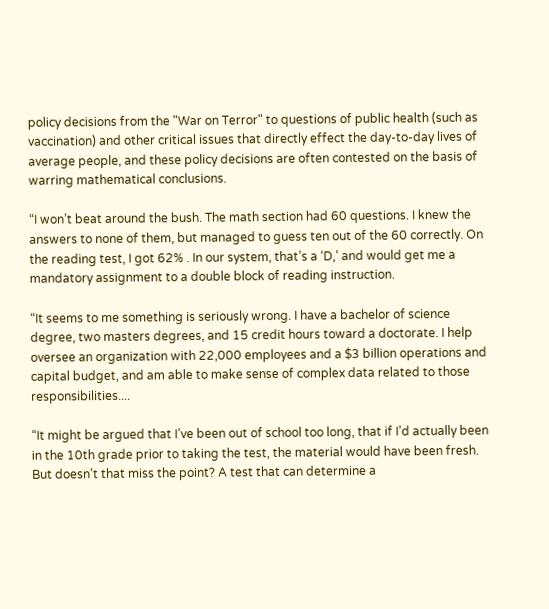policy decisions from the "War on Terror" to questions of public health (such as vaccination) and other critical issues that directly effect the day-to-day lives of average people, and these policy decisions are often contested on the basis of warring mathematical conclusions.

“I won’t beat around the bush. The math section had 60 questions. I knew the answers to none of them, but managed to guess ten out of the 60 correctly. On the reading test, I got 62% . In our system, that’s a ‘D,’ and would get me a mandatory assignment to a double block of reading instruction.

“It seems to me something is seriously wrong. I have a bachelor of science degree, two masters degrees, and 15 credit hours toward a doctorate. I help oversee an organization with 22,000 employees and a $3 billion operations and capital budget, and am able to make sense of complex data related to those responsibilities....

“It might be argued that I’ve been out of school too long, that if I’d actually been in the 10th grade prior to taking the test, the material would have been fresh. But doesn’t that miss the point? A test that can determine a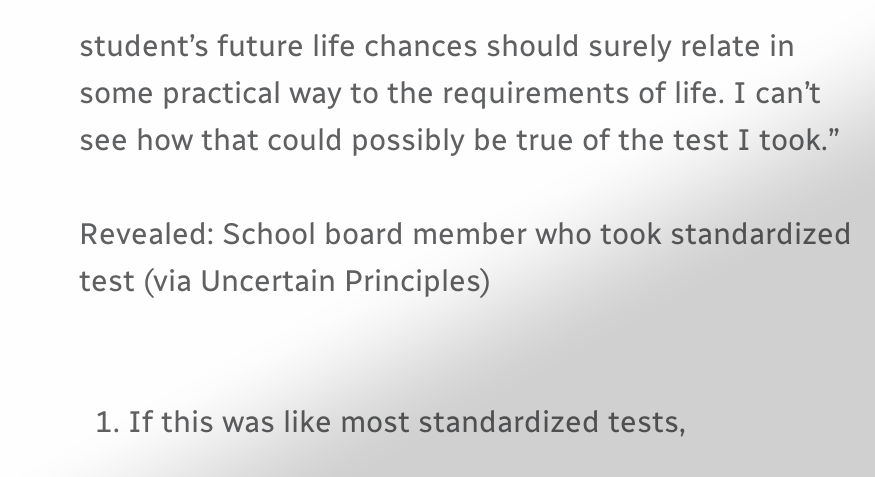student’s future life chances should surely relate in some practical way to the requirements of life. I can’t see how that could possibly be true of the test I took.”

Revealed: School board member who took standardized test (via Uncertain Principles)


  1. If this was like most standardized tests,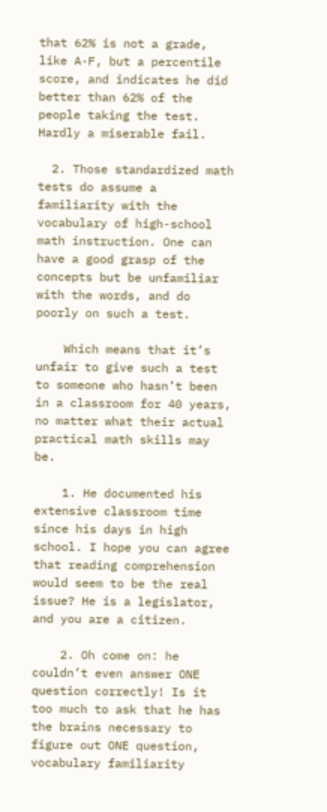that 62% is not a grade, like A-F, but a percentile score, and indicates he did better than 62% of the people taking the test.  Hardly a miserable fail.

  2. Those standardized math tests do assume a familiarity with the vocabulary of high-school math instruction. One can have a good grasp of the concepts but be unfamiliar with the words, and do poorly on such a test.

    Which means that it’s unfair to give such a test to someone who hasn’t been in a classroom for 40 years, no matter what their actual practical math skills may be.

    1. He documented his extensive classroom time since his days in high school. I hope you can agree that reading comprehension would seem to be the real issue? He is a legislator, and you are a citizen.

    2. Oh come on: he couldn’t even answer ONE question correctly! Is it too much to ask that he has the brains necessary to figure out ONE question, vocabulary familiarity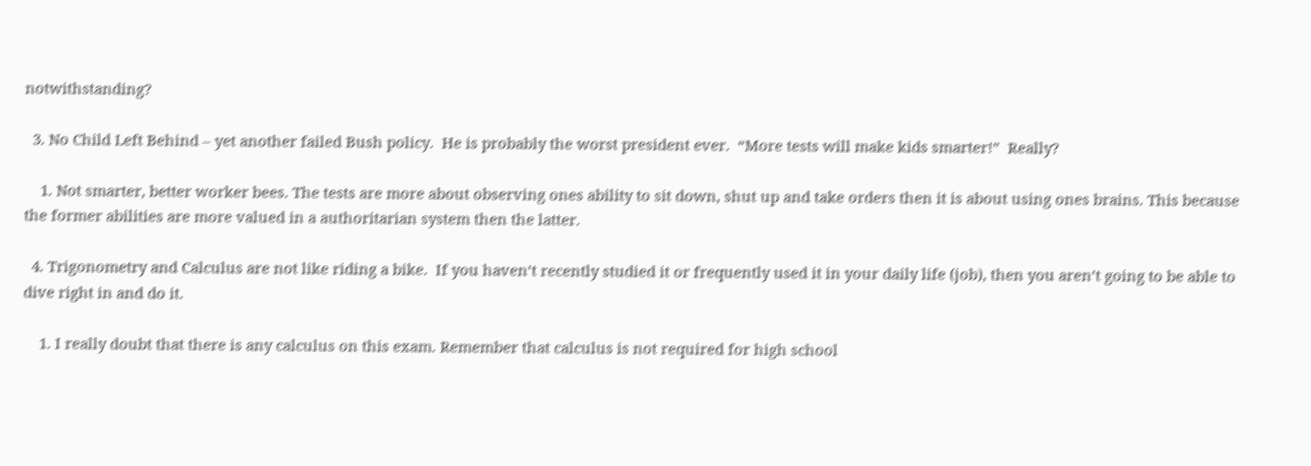notwithstanding?

  3. No Child Left Behind – yet another failed Bush policy.  He is probably the worst president ever.  “More tests will make kids smarter!”  Really?

    1. Not smarter, better worker bees. The tests are more about observing ones ability to sit down, shut up and take orders then it is about using ones brains. This because the former abilities are more valued in a authoritarian system then the latter.

  4. Trigonometry and Calculus are not like riding a bike.  If you haven’t recently studied it or frequently used it in your daily life (job), then you aren’t going to be able to dive right in and do it.

    1. I really doubt that there is any calculus on this exam. Remember that calculus is not required for high school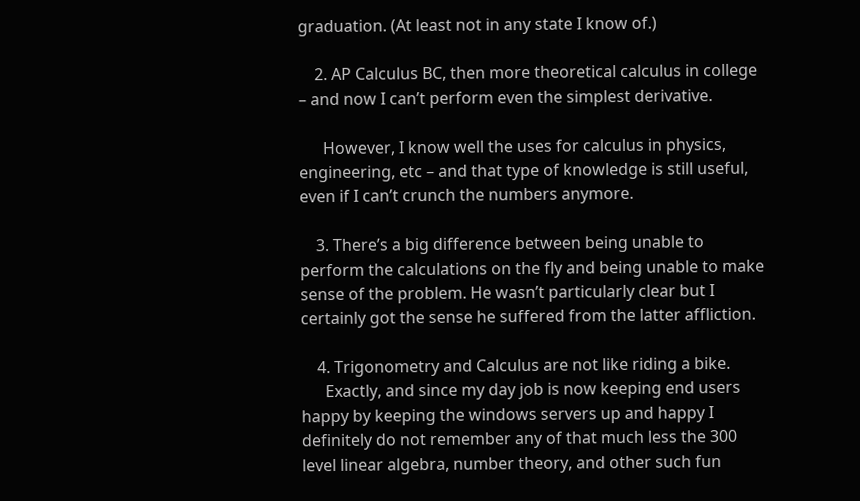graduation. (At least not in any state I know of.)

    2. AP Calculus BC, then more theoretical calculus in college – and now I can’t perform even the simplest derivative.

      However, I know well the uses for calculus in physics, engineering, etc – and that type of knowledge is still useful, even if I can’t crunch the numbers anymore.

    3. There’s a big difference between being unable to perform the calculations on the fly and being unable to make sense of the problem. He wasn’t particularly clear but I certainly got the sense he suffered from the latter affliction.

    4. Trigonometry and Calculus are not like riding a bike.
      Exactly, and since my day job is now keeping end users happy by keeping the windows servers up and happy I definitely do not remember any of that much less the 300 level linear algebra, number theory, and other such fun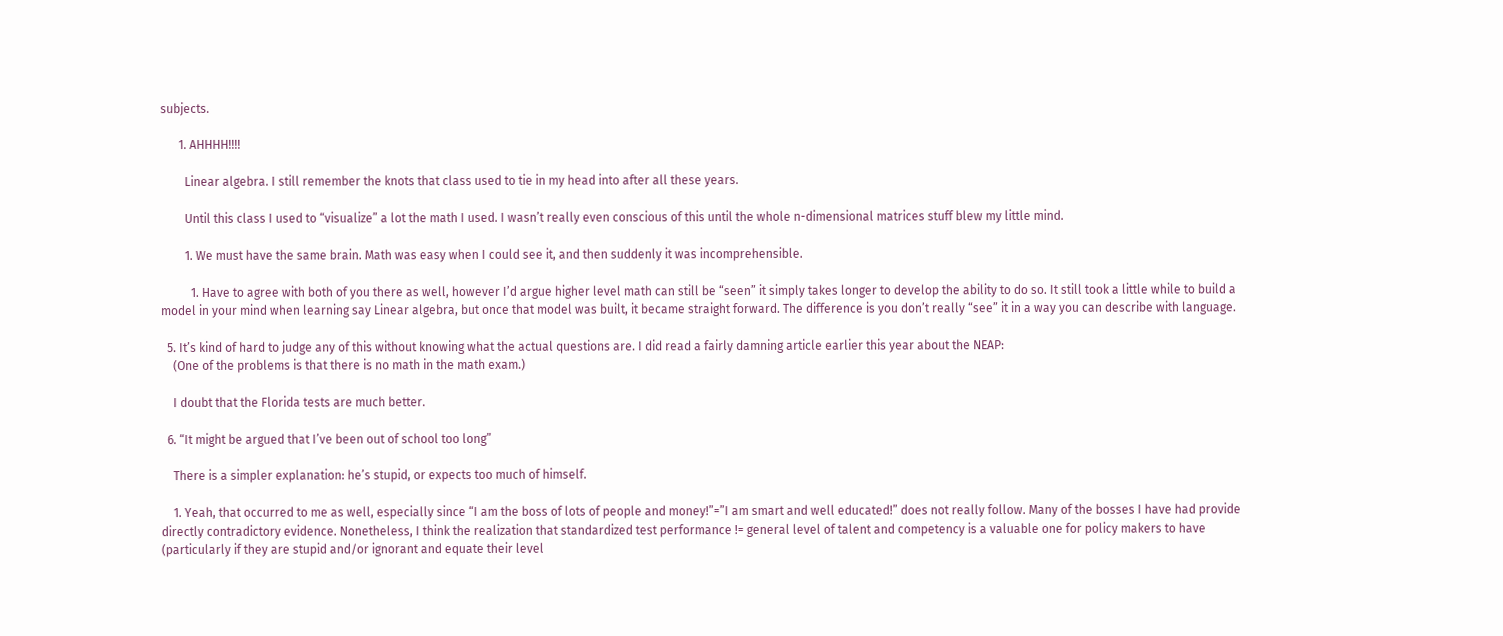subjects.

      1. AHHHH!!!!

        Linear algebra. I still remember the knots that class used to tie in my head into after all these years.

        Until this class I used to “visualize” a lot the math I used. I wasn’t really even conscious of this until the whole n-dimensional matrices stuff blew my little mind.

        1. We must have the same brain. Math was easy when I could see it, and then suddenly it was incomprehensible.

          1. Have to agree with both of you there as well, however I’d argue higher level math can still be “seen” it simply takes longer to develop the ability to do so. It still took a little while to build a model in your mind when learning say Linear algebra, but once that model was built, it became straight forward. The difference is you don’t really “see” it in a way you can describe with language.

  5. It’s kind of hard to judge any of this without knowing what the actual questions are. I did read a fairly damning article earlier this year about the NEAP:
    (One of the problems is that there is no math in the math exam.)

    I doubt that the Florida tests are much better.

  6. “It might be argued that I’ve been out of school too long”

    There is a simpler explanation: he’s stupid, or expects too much of himself.

    1. Yeah, that occurred to me as well, especially since “I am the boss of lots of people and money!”=”I am smart and well educated!” does not really follow. Many of the bosses I have had provide directly contradictory evidence. Nonetheless, I think the realization that standardized test performance != general level of talent and competency is a valuable one for policy makers to have (particularly if they are stupid and/or ignorant and equate their level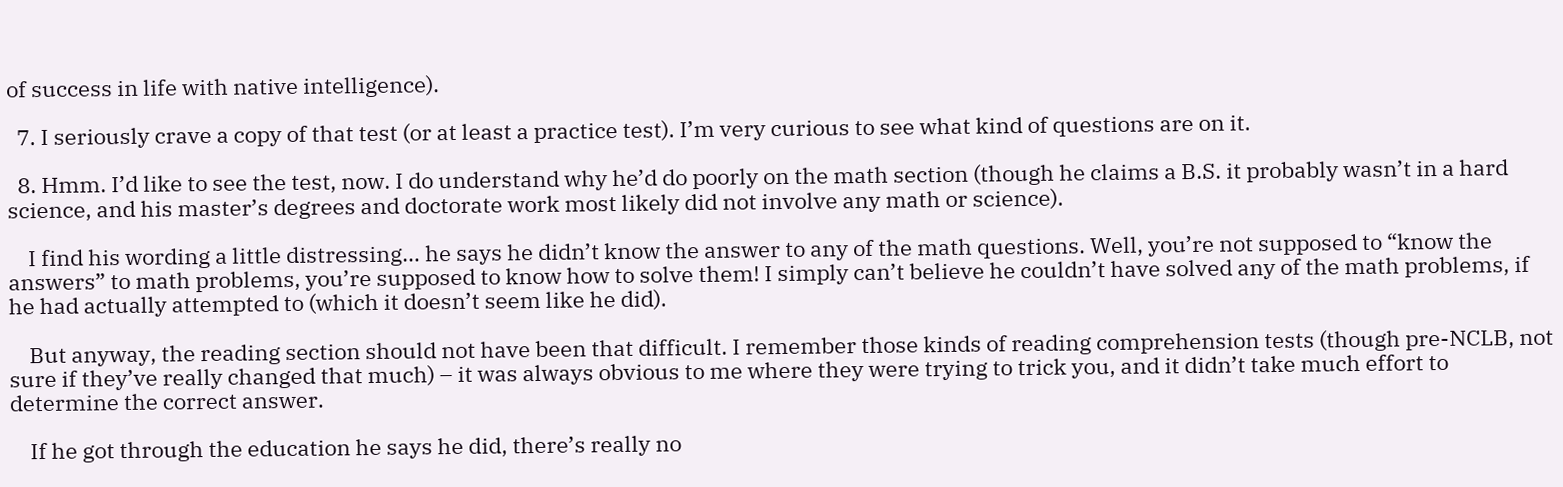of success in life with native intelligence).

  7. I seriously crave a copy of that test (or at least a practice test). I’m very curious to see what kind of questions are on it.

  8. Hmm. I’d like to see the test, now. I do understand why he’d do poorly on the math section (though he claims a B.S. it probably wasn’t in a hard science, and his master’s degrees and doctorate work most likely did not involve any math or science).

    I find his wording a little distressing… he says he didn’t know the answer to any of the math questions. Well, you’re not supposed to “know the answers” to math problems, you’re supposed to know how to solve them! I simply can’t believe he couldn’t have solved any of the math problems, if he had actually attempted to (which it doesn’t seem like he did).

    But anyway, the reading section should not have been that difficult. I remember those kinds of reading comprehension tests (though pre-NCLB, not sure if they’ve really changed that much) – it was always obvious to me where they were trying to trick you, and it didn’t take much effort to determine the correct answer.

    If he got through the education he says he did, there’s really no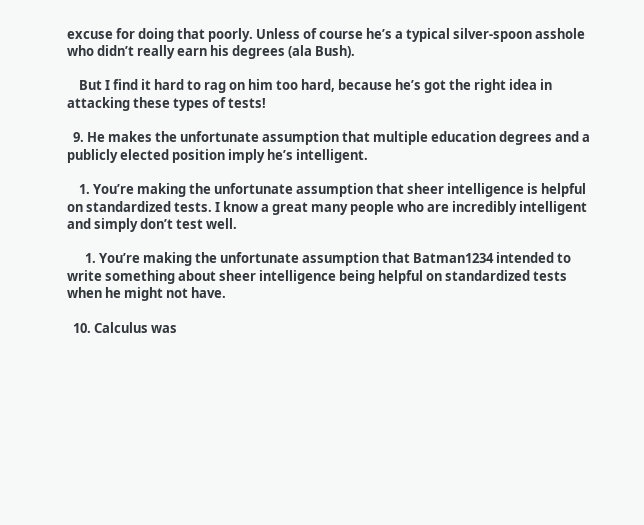excuse for doing that poorly. Unless of course he’s a typical silver-spoon asshole who didn’t really earn his degrees (ala Bush).

    But I find it hard to rag on him too hard, because he’s got the right idea in attacking these types of tests!

  9. He makes the unfortunate assumption that multiple education degrees and a publicly elected position imply he’s intelligent.

    1. You’re making the unfortunate assumption that sheer intelligence is helpful on standardized tests. I know a great many people who are incredibly intelligent and simply don’t test well.

      1. You’re making the unfortunate assumption that Batman1234 intended to write something about sheer intelligence being helpful on standardized tests when he might not have.

  10. Calculus was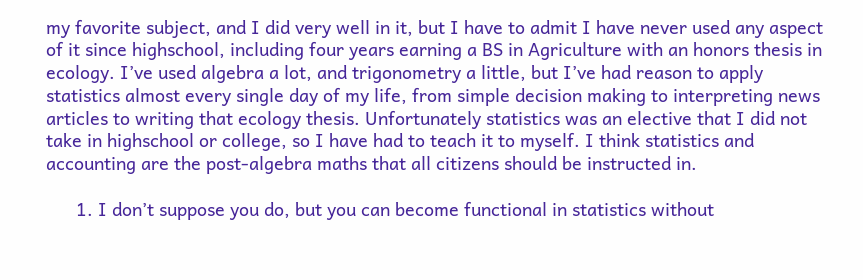my favorite subject, and I did very well in it, but I have to admit I have never used any aspect of it since highschool, including four years earning a BS in Agriculture with an honors thesis in ecology. I’ve used algebra a lot, and trigonometry a little, but I’ve had reason to apply statistics almost every single day of my life, from simple decision making to interpreting news articles to writing that ecology thesis. Unfortunately statistics was an elective that I did not take in highschool or college, so I have had to teach it to myself. I think statistics and accounting are the post-algebra maths that all citizens should be instructed in.

      1. I don’t suppose you do, but you can become functional in statistics without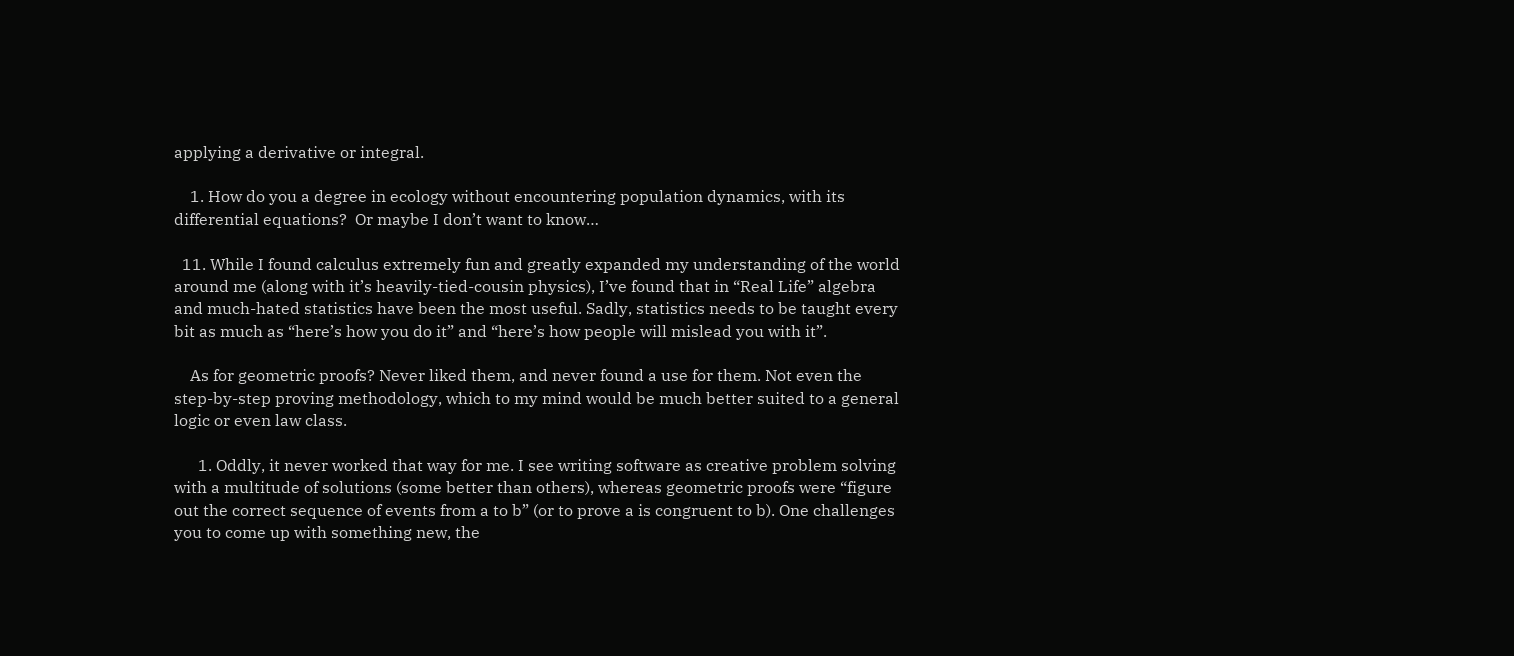applying a derivative or integral.

    1. How do you a degree in ecology without encountering population dynamics, with its differential equations?  Or maybe I don’t want to know…

  11. While I found calculus extremely fun and greatly expanded my understanding of the world around me (along with it’s heavily-tied-cousin physics), I’ve found that in “Real Life” algebra and much-hated statistics have been the most useful. Sadly, statistics needs to be taught every bit as much as “here’s how you do it” and “here’s how people will mislead you with it”.

    As for geometric proofs? Never liked them, and never found a use for them. Not even the step-by-step proving methodology, which to my mind would be much better suited to a general logic or even law class.

      1. Oddly, it never worked that way for me. I see writing software as creative problem solving with a multitude of solutions (some better than others), whereas geometric proofs were “figure out the correct sequence of events from a to b” (or to prove a is congruent to b). One challenges you to come up with something new, the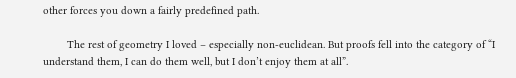other forces you down a fairly predefined path.

        The rest of geometry I loved – especially non-euclidean. But proofs fell into the category of “I understand them, I can do them well, but I don’t enjoy them at all”.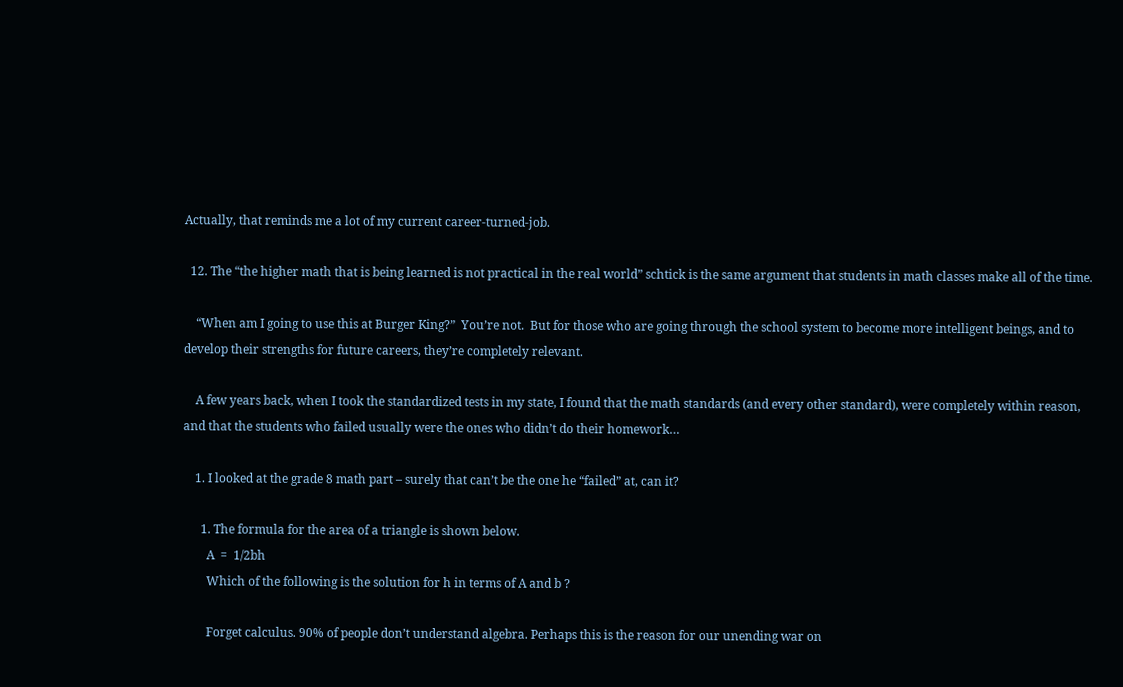Actually, that reminds me a lot of my current career-turned-job.

  12. The “the higher math that is being learned is not practical in the real world” schtick is the same argument that students in math classes make all of the time.

    “When am I going to use this at Burger King?”  You’re not.  But for those who are going through the school system to become more intelligent beings, and to develop their strengths for future careers, they’re completely relevant.

    A few years back, when I took the standardized tests in my state, I found that the math standards (and every other standard), were completely within reason, and that the students who failed usually were the ones who didn’t do their homework…

    1. I looked at the grade 8 math part – surely that can’t be the one he “failed” at, can it?

      1. The formula for the area of a triangle is shown below.
        A  =  1/2bh
        Which of the following is the solution for h in terms of A and b ?

        Forget calculus. 90% of people don’t understand algebra. Perhaps this is the reason for our unending war on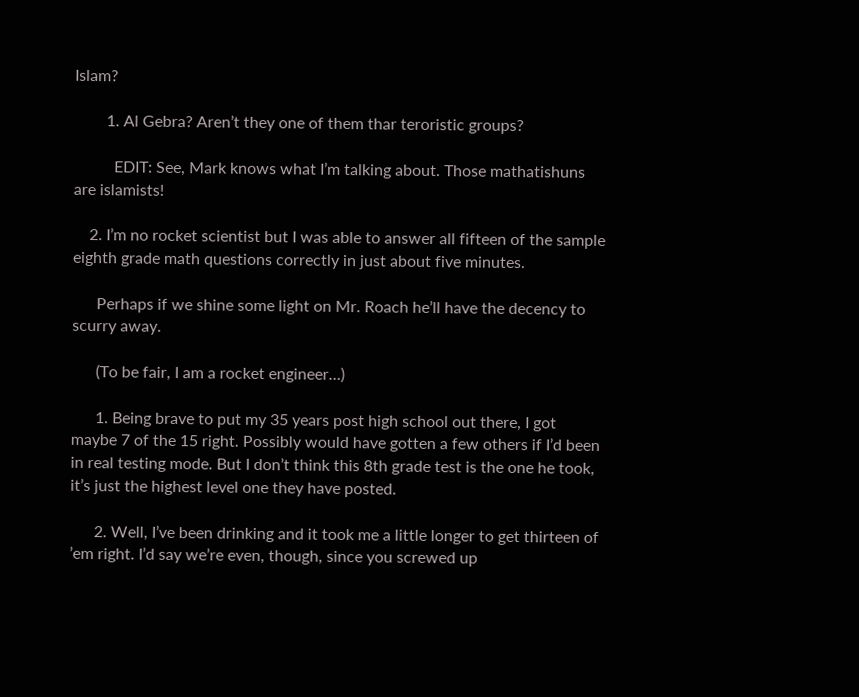Islam?

        1. Al Gebra? Aren’t they one of them thar teroristic groups?

          EDIT: See, Mark knows what I’m talking about. Those mathatishuns are islamists!

    2. I’m no rocket scientist but I was able to answer all fifteen of the sample eighth grade math questions correctly in just about five minutes.

      Perhaps if we shine some light on Mr. Roach he’ll have the decency to scurry away.

      (To be fair, I am a rocket engineer…)

      1. Being brave to put my 35 years post high school out there, I got maybe 7 of the 15 right. Possibly would have gotten a few others if I’d been in real testing mode. But I don’t think this 8th grade test is the one he took, it’s just the highest level one they have posted.

      2. Well, I’ve been drinking and it took me a little longer to get thirteen of ’em right. I’d say we’re even, though, since you screwed up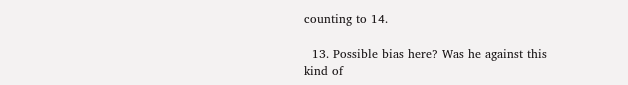counting to 14.

  13. Possible bias here? Was he against this kind of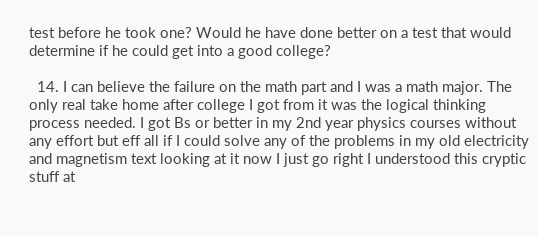test before he took one? Would he have done better on a test that would determine if he could get into a good college?

  14. I can believe the failure on the math part and I was a math major. The only real take home after college I got from it was the logical thinking process needed. I got Bs or better in my 2nd year physics courses without any effort but eff all if I could solve any of the problems in my old electricity and magnetism text looking at it now I just go right I understood this cryptic stuff at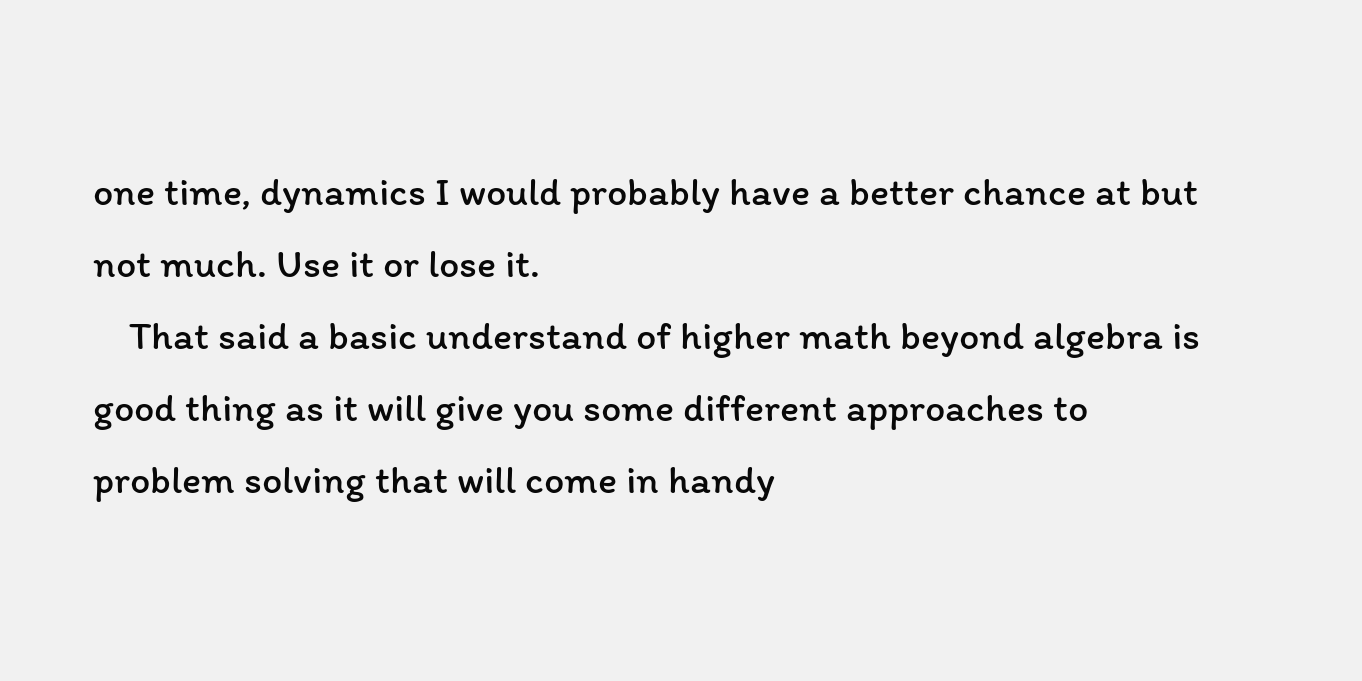one time, dynamics I would probably have a better chance at but not much. Use it or lose it.
    That said a basic understand of higher math beyond algebra is good thing as it will give you some different approaches to problem solving that will come in handy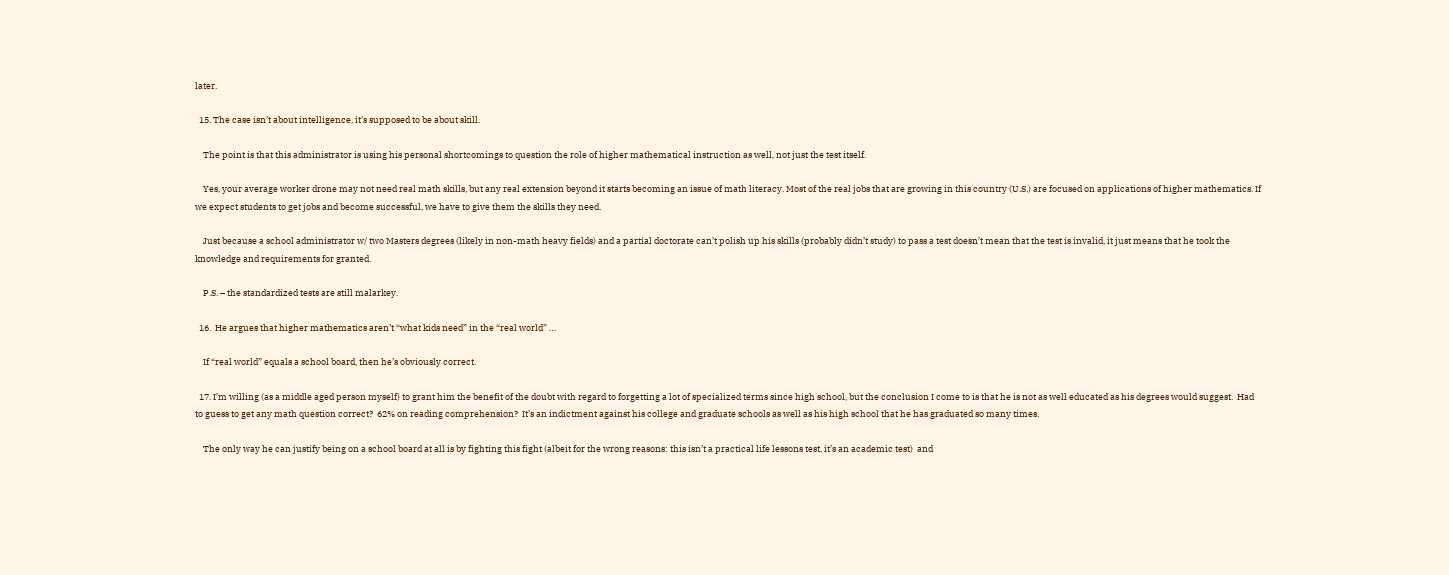later.

  15. The case isn’t about intelligence, it’s supposed to be about skill.

    The point is that this administrator is using his personal shortcomings to question the role of higher mathematical instruction as well, not just the test itself.

    Yes, your average worker drone may not need real math skills, but any real extension beyond it starts becoming an issue of math literacy. Most of the real jobs that are growing in this country (U.S.) are focused on applications of higher mathematics. If we expect students to get jobs and become successful, we have to give them the skills they need.

    Just because a school administrator w/ two Masters degrees (likely in non-math heavy fields) and a partial doctorate can’t polish up his skills (probably didn’t study) to pass a test doesn’t mean that the test is invalid, it just means that he took the knowledge and requirements for granted.

    P.S. – the standardized tests are still malarkey.

  16.  He argues that higher mathematics aren’t “what kids need” in the “real world” …

    If “real world” equals a school board, then he’s obviously correct.

  17. I’m willing (as a middle aged person myself) to grant him the benefit of the doubt with regard to forgetting a lot of specialized terms since high school, but the conclusion I come to is that he is not as well educated as his degrees would suggest.  Had to guess to get any math question correct?  62% on reading comprehension?  It’s an indictment against his college and graduate schools as well as his high school that he has graduated so many times.

    The only way he can justify being on a school board at all is by fighting this fight (albeit for the wrong reasons: this isn’t a practical life lessons test, it’s an academic test)  and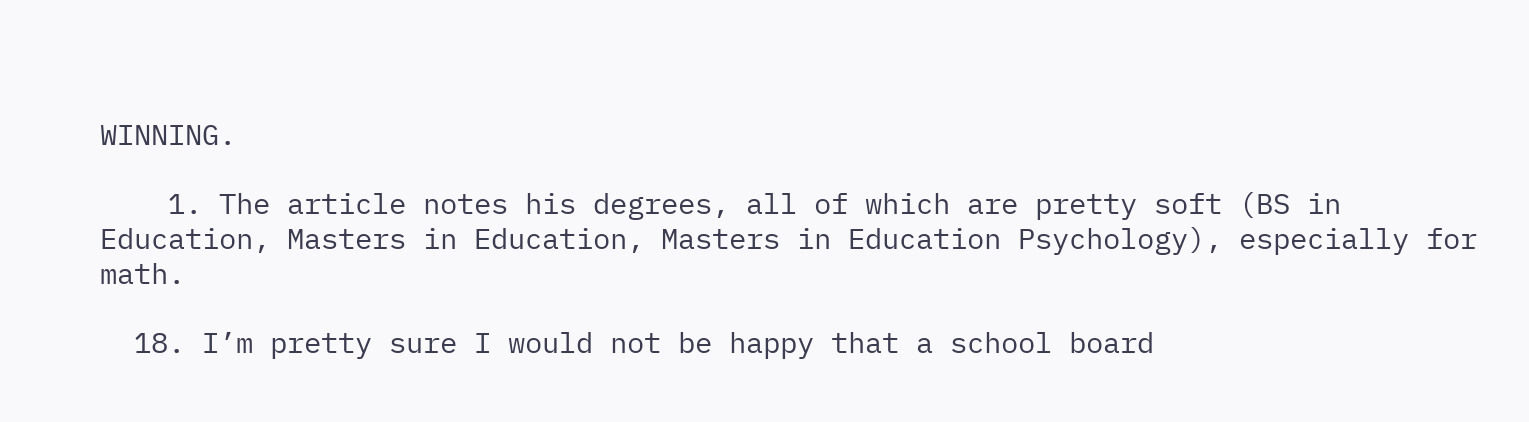WINNING.

    1. The article notes his degrees, all of which are pretty soft (BS in Education, Masters in Education, Masters in Education Psychology), especially for math.

  18. I’m pretty sure I would not be happy that a school board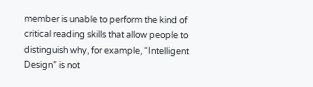member is unable to perform the kind of critical reading skills that allow people to distinguish why, for example, “Intelligent Design” is not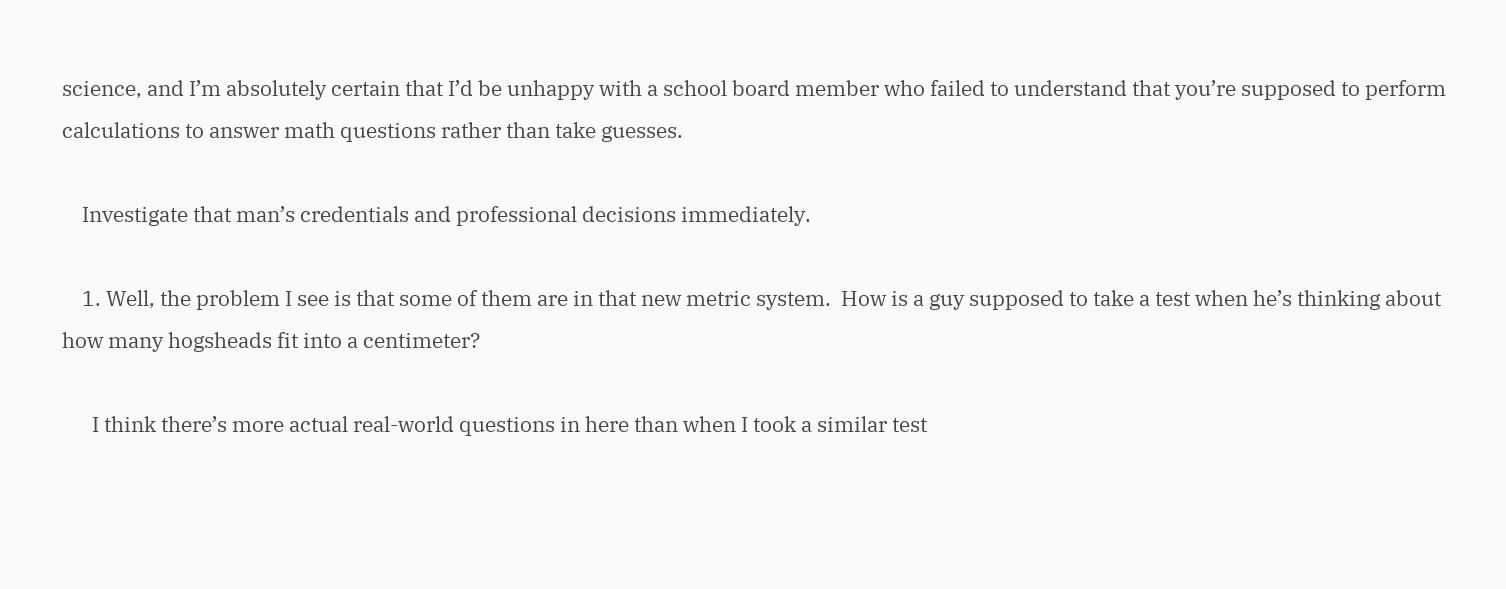science, and I’m absolutely certain that I’d be unhappy with a school board member who failed to understand that you’re supposed to perform calculations to answer math questions rather than take guesses.

    Investigate that man’s credentials and professional decisions immediately.

    1. Well, the problem I see is that some of them are in that new metric system.  How is a guy supposed to take a test when he’s thinking about how many hogsheads fit into a centimeter?

      I think there’s more actual real-world questions in here than when I took a similar test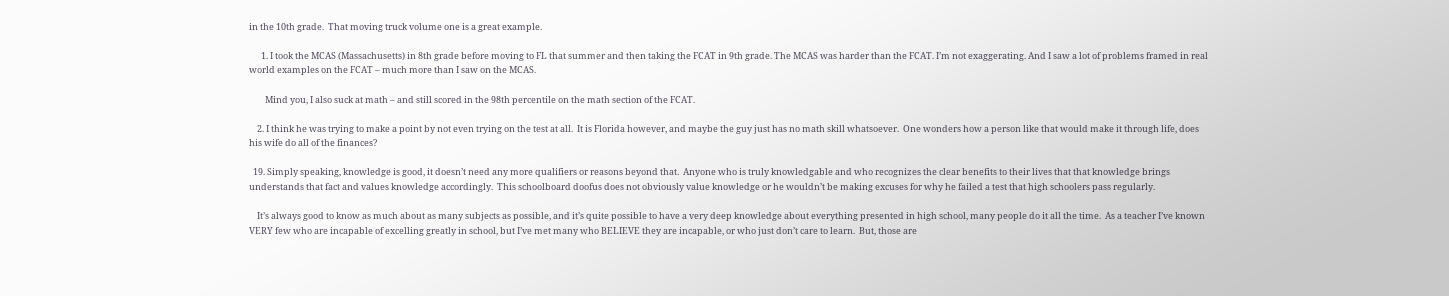in the 10th grade.  That moving truck volume one is a great example.

      1. I took the MCAS (Massachusetts) in 8th grade before moving to FL that summer and then taking the FCAT in 9th grade. The MCAS was harder than the FCAT. I’m not exaggerating. And I saw a lot of problems framed in real world examples on the FCAT – much more than I saw on the MCAS.

        Mind you, I also suck at math – and still scored in the 98th percentile on the math section of the FCAT.

    2. I think he was trying to make a point by not even trying on the test at all.  It is Florida however, and maybe the guy just has no math skill whatsoever.  One wonders how a person like that would make it through life, does his wife do all of the finances?

  19. Simply speaking, knowledge is good, it doesn’t need any more qualifiers or reasons beyond that.  Anyone who is truly knowledgable and who recognizes the clear benefits to their lives that that knowledge brings understands that fact and values knowledge accordingly.  This schoolboard doofus does not obviously value knowledge or he wouldn’t be making excuses for why he failed a test that high schoolers pass regularly.

    It’s always good to know as much about as many subjects as possible, and it’s quite possible to have a very deep knowledge about everything presented in high school, many people do it all the time.  As a teacher I’ve known VERY few who are incapable of excelling greatly in school, but I’ve met many who BELIEVE they are incapable, or who just don’t care to learn.  But, those are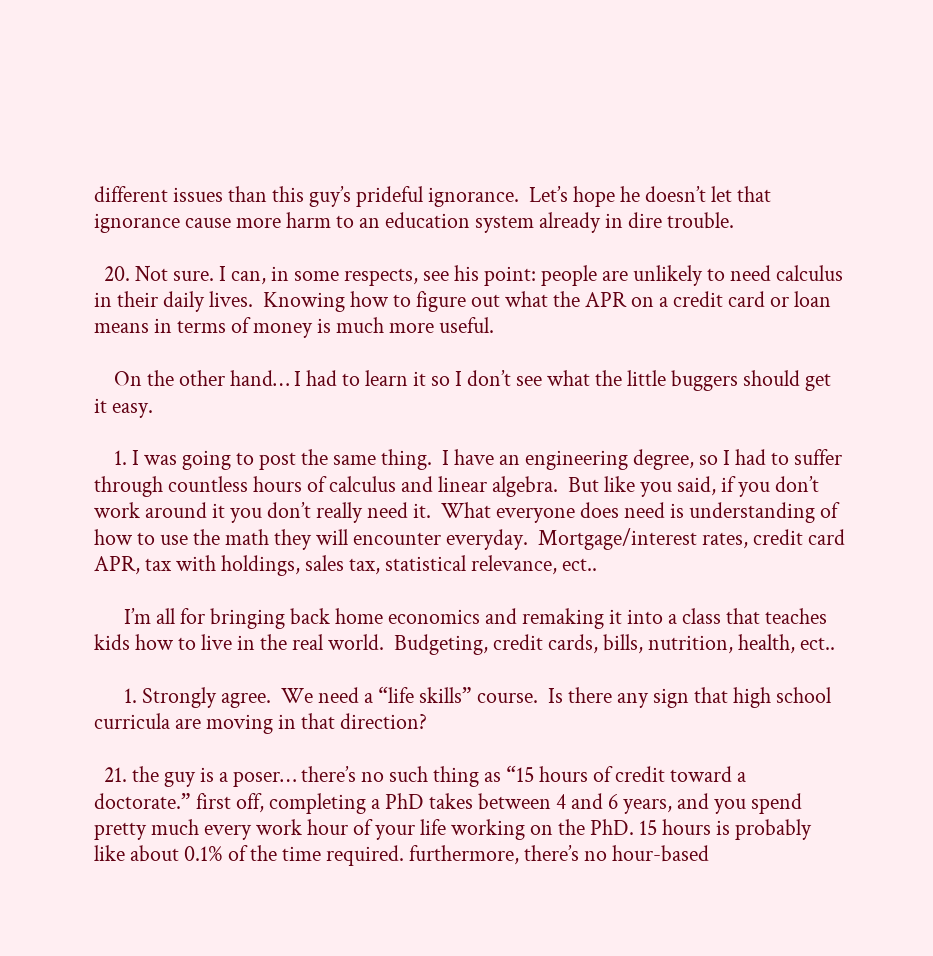different issues than this guy’s prideful ignorance.  Let’s hope he doesn’t let that ignorance cause more harm to an education system already in dire trouble.

  20. Not sure. I can, in some respects, see his point: people are unlikely to need calculus in their daily lives.  Knowing how to figure out what the APR on a credit card or loan means in terms of money is much more useful.

    On the other hand… I had to learn it so I don’t see what the little buggers should get it easy.

    1. I was going to post the same thing.  I have an engineering degree, so I had to suffer through countless hours of calculus and linear algebra.  But like you said, if you don’t work around it you don’t really need it.  What everyone does need is understanding of how to use the math they will encounter everyday.  Mortgage/interest rates, credit card APR, tax with holdings, sales tax, statistical relevance, ect..

      I’m all for bringing back home economics and remaking it into a class that teaches kids how to live in the real world.  Budgeting, credit cards, bills, nutrition, health, ect..

      1. Strongly agree.  We need a “life skills” course.  Is there any sign that high school curricula are moving in that direction?

  21. the guy is a poser… there’s no such thing as “15 hours of credit toward a doctorate.” first off, completing a PhD takes between 4 and 6 years, and you spend pretty much every work hour of your life working on the PhD. 15 hours is probably like about 0.1% of the time required. furthermore, there’s no hour-based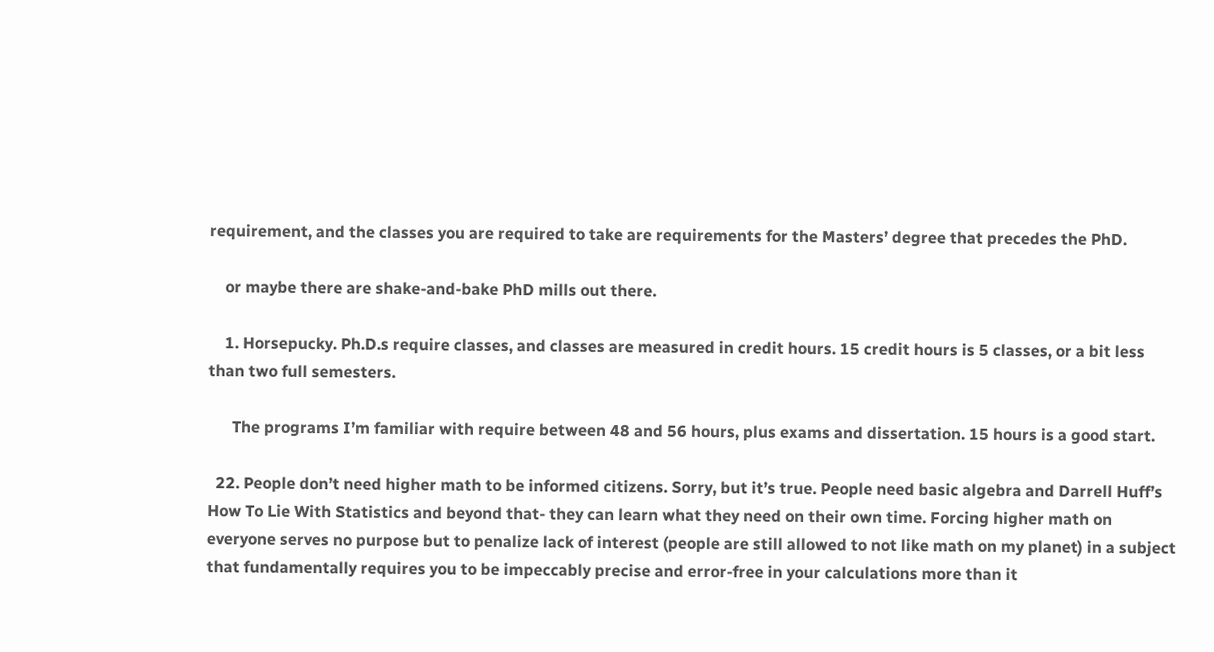requirement, and the classes you are required to take are requirements for the Masters’ degree that precedes the PhD.

    or maybe there are shake-and-bake PhD mills out there.

    1. Horsepucky. Ph.D.s require classes, and classes are measured in credit hours. 15 credit hours is 5 classes, or a bit less than two full semesters.

      The programs I’m familiar with require between 48 and 56 hours, plus exams and dissertation. 15 hours is a good start.

  22. People don’t need higher math to be informed citizens. Sorry, but it’s true. People need basic algebra and Darrell Huff’s How To Lie With Statistics and beyond that- they can learn what they need on their own time. Forcing higher math on everyone serves no purpose but to penalize lack of interest (people are still allowed to not like math on my planet) in a subject that fundamentally requires you to be impeccably precise and error-free in your calculations more than it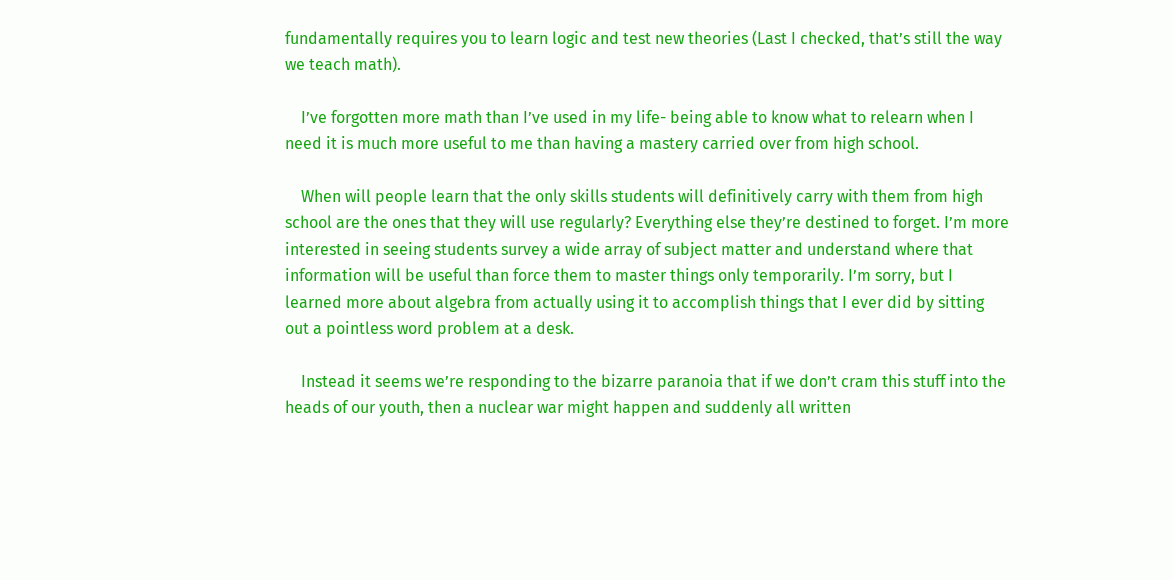fundamentally requires you to learn logic and test new theories (Last I checked, that’s still the way we teach math).

    I’ve forgotten more math than I’ve used in my life- being able to know what to relearn when I need it is much more useful to me than having a mastery carried over from high school.

    When will people learn that the only skills students will definitively carry with them from high school are the ones that they will use regularly? Everything else they’re destined to forget. I’m more interested in seeing students survey a wide array of subject matter and understand where that information will be useful than force them to master things only temporarily. I’m sorry, but I learned more about algebra from actually using it to accomplish things that I ever did by sitting out a pointless word problem at a desk.

    Instead it seems we’re responding to the bizarre paranoia that if we don’t cram this stuff into the heads of our youth, then a nuclear war might happen and suddenly all written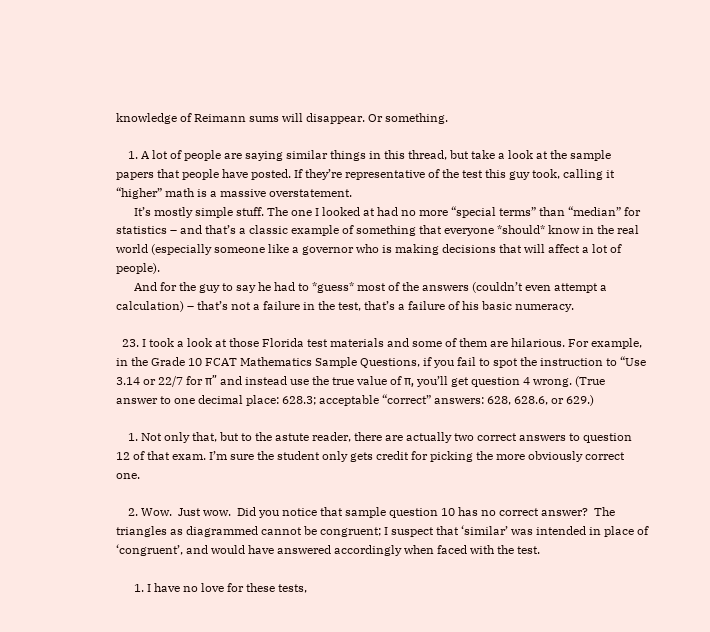knowledge of Reimann sums will disappear. Or something.

    1. A lot of people are saying similar things in this thread, but take a look at the sample papers that people have posted. If they’re representative of the test this guy took, calling it “higher” math is a massive overstatement.
      It’s mostly simple stuff. The one I looked at had no more “special terms” than “median” for statistics – and that’s a classic example of something that everyone *should* know in the real world (especially someone like a governor who is making decisions that will affect a lot of people).
      And for the guy to say he had to *guess* most of the answers (couldn’t even attempt a calculation) – that’s not a failure in the test, that’s a failure of his basic numeracy.

  23. I took a look at those Florida test materials and some of them are hilarious. For example, in the Grade 10 FCAT Mathematics Sample Questions, if you fail to spot the instruction to “Use 3.14 or 22/7 for π” and instead use the true value of π, you’ll get question 4 wrong. (True answer to one decimal place: 628.3; acceptable “correct” answers: 628, 628.6, or 629.)

    1. Not only that, but to the astute reader, there are actually two correct answers to question 12 of that exam. I’m sure the student only gets credit for picking the more obviously correct one.

    2. Wow.  Just wow.  Did you notice that sample question 10 has no correct answer?  The triangles as diagrammed cannot be congruent; I suspect that ‘similar’ was intended in place of ‘congruent’, and would have answered accordingly when faced with the test.

      1. I have no love for these tests,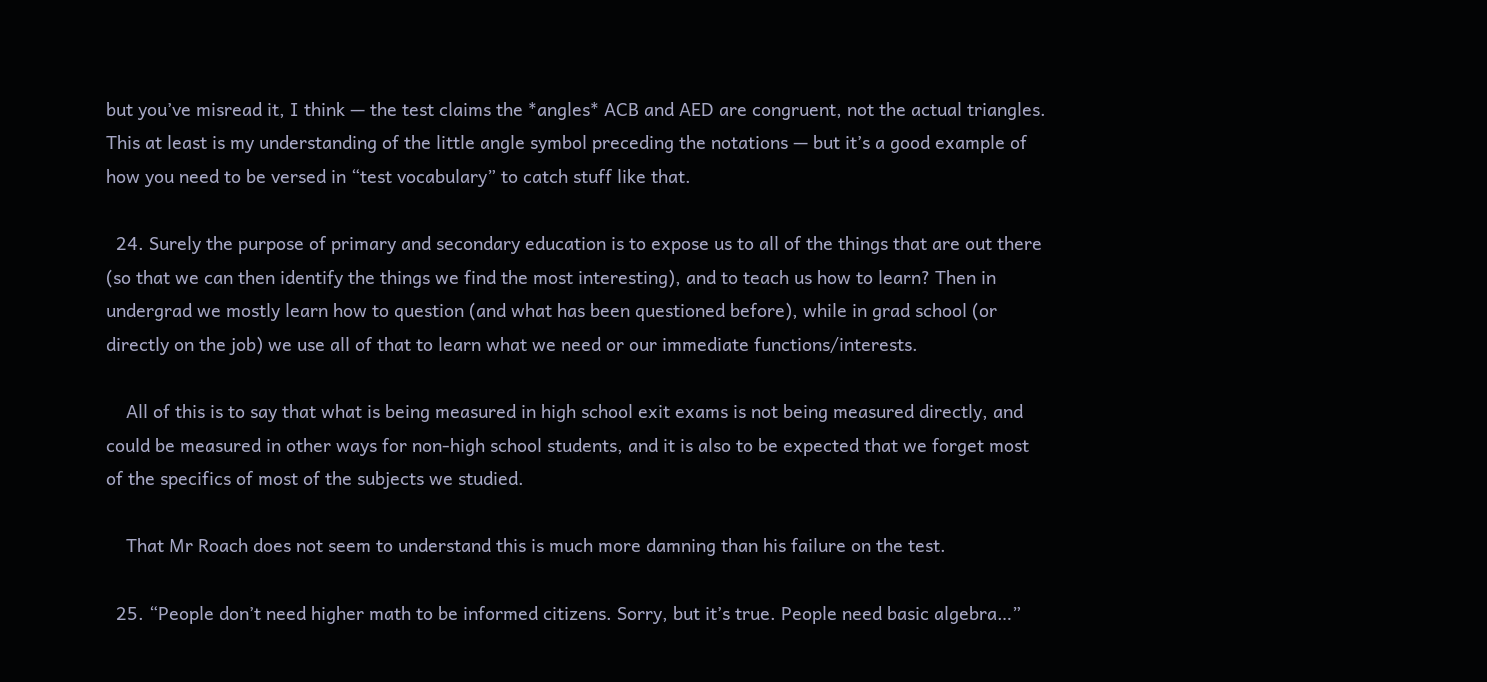but you’ve misread it, I think — the test claims the *angles* ACB and AED are congruent, not the actual triangles. This at least is my understanding of the little angle symbol preceding the notations — but it’s a good example of how you need to be versed in “test vocabulary” to catch stuff like that.

  24. Surely the purpose of primary and secondary education is to expose us to all of the things that are out there (so that we can then identify the things we find the most interesting), and to teach us how to learn? Then in undergrad we mostly learn how to question (and what has been questioned before), while in grad school (or directly on the job) we use all of that to learn what we need or our immediate functions/interests.

    All of this is to say that what is being measured in high school exit exams is not being measured directly, and could be measured in other ways for non-high school students, and it is also to be expected that we forget most of the specifics of most of the subjects we studied.

    That Mr Roach does not seem to understand this is much more damning than his failure on the test.

  25. “People don’t need higher math to be informed citizens. Sorry, but it’s true. People need basic algebra…”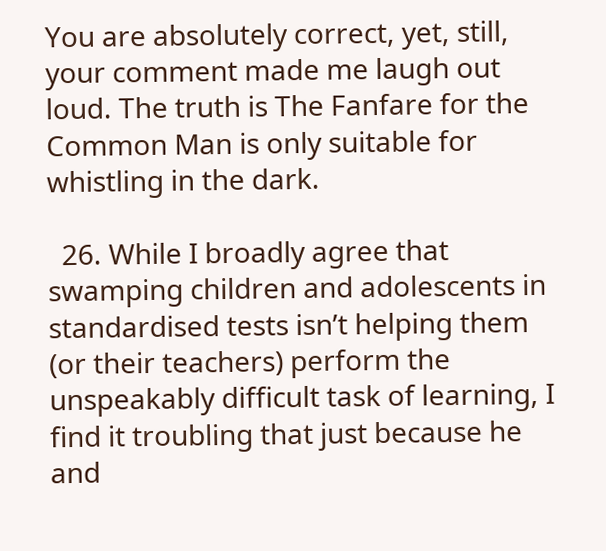You are absolutely correct, yet, still, your comment made me laugh out loud. The truth is The Fanfare for the Common Man is only suitable for whistling in the dark.

  26. While I broadly agree that swamping children and adolescents in standardised tests isn’t helping them (or their teachers) perform the unspeakably difficult task of learning, I find it troubling that just because he and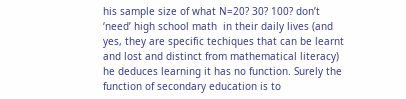his sample size of what N=20? 30? 100? don’t ‘need’ high school math  in their daily lives (and yes, they are specific techiques that can be learnt and lost and distinct from mathematical literacy) he deduces learning it has no function. Surely the function of secondary education is to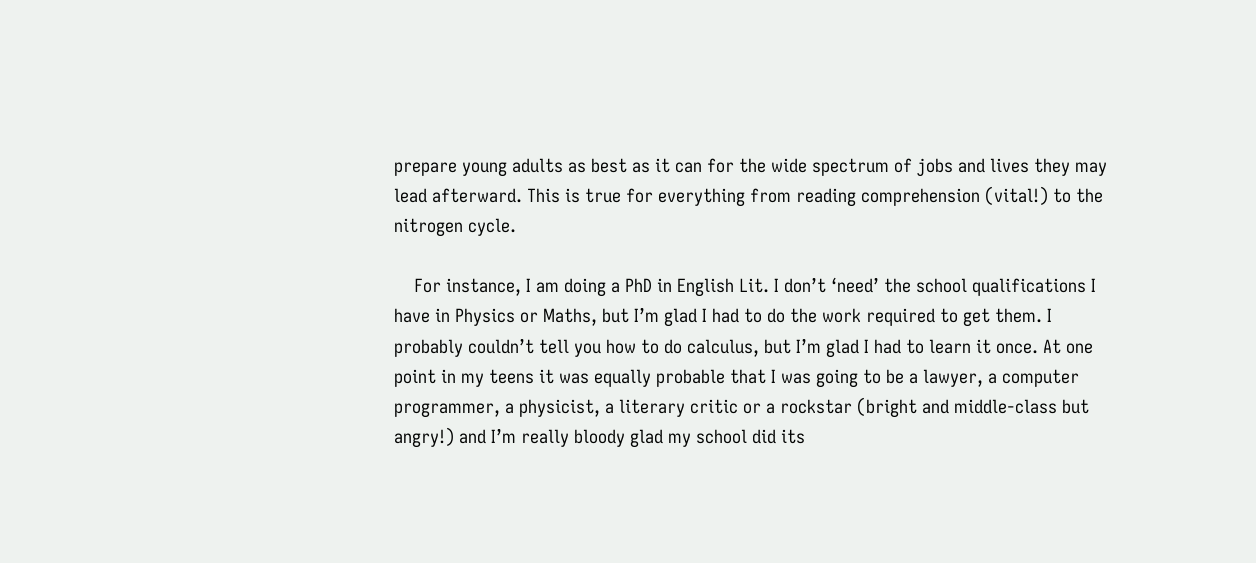prepare young adults as best as it can for the wide spectrum of jobs and lives they may lead afterward. This is true for everything from reading comprehension (vital!) to the nitrogen cycle.

    For instance, I am doing a PhD in English Lit. I don’t ‘need’ the school qualifications I have in Physics or Maths, but I’m glad I had to do the work required to get them. I probably couldn’t tell you how to do calculus, but I’m glad I had to learn it once. At one point in my teens it was equally probable that I was going to be a lawyer, a computer programmer, a physicist, a literary critic or a rockstar (bright and middle-class but angry!) and I’m really bloody glad my school did its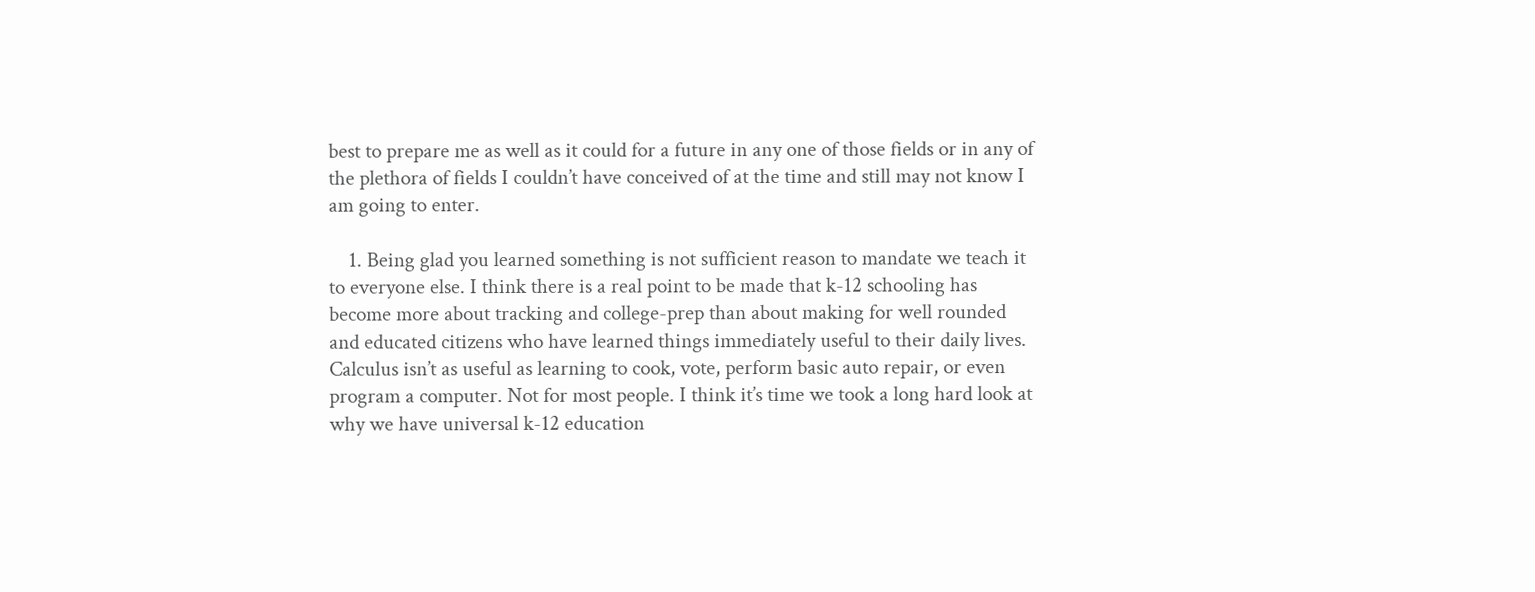best to prepare me as well as it could for a future in any one of those fields or in any of the plethora of fields I couldn’t have conceived of at the time and still may not know I am going to enter.

    1. Being glad you learned something is not sufficient reason to mandate we teach it to everyone else. I think there is a real point to be made that k-12 schooling has become more about tracking and college-prep than about making for well rounded and educated citizens who have learned things immediately useful to their daily lives. Calculus isn’t as useful as learning to cook, vote, perform basic auto repair, or even program a computer. Not for most people. I think it’s time we took a long hard look at why we have universal k-12 education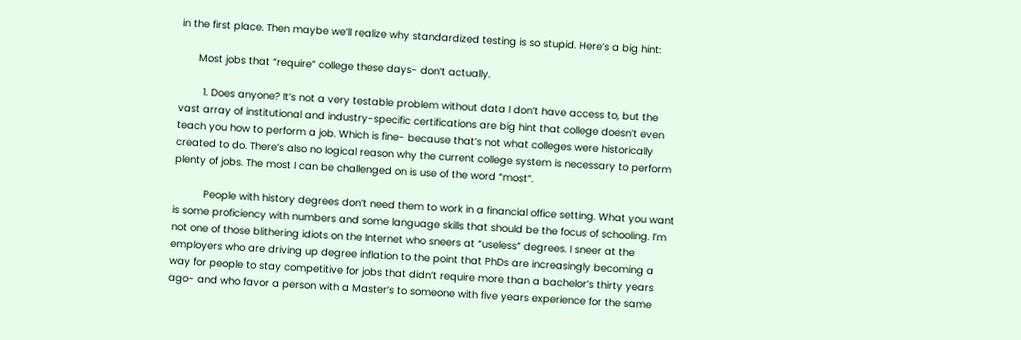in the first place. Then maybe we’ll realize why standardized testing is so stupid. Here’s a big hint:

      Most jobs that “require” college these days- don’t actually.

        1. Does anyone? It’s not a very testable problem without data I don’t have access to, but the vast array of institutional and industry-specific certifications are big hint that college doesn’t even teach you how to perform a job. Which is fine- because that’s not what colleges were historically created to do. There’s also no logical reason why the current college system is necessary to perform plenty of jobs. The most I can be challenged on is use of the word “most”.

          People with history degrees don’t need them to work in a financial office setting. What you want is some proficiency with numbers and some language skills that should be the focus of schooling. I’m not one of those blithering idiots on the Internet who sneers at “useless” degrees. I sneer at the employers who are driving up degree inflation to the point that PhDs are increasingly becoming a way for people to stay competitive for jobs that didn’t require more than a bachelor’s thirty years ago- and who favor a person with a Master’s to someone with five years experience for the same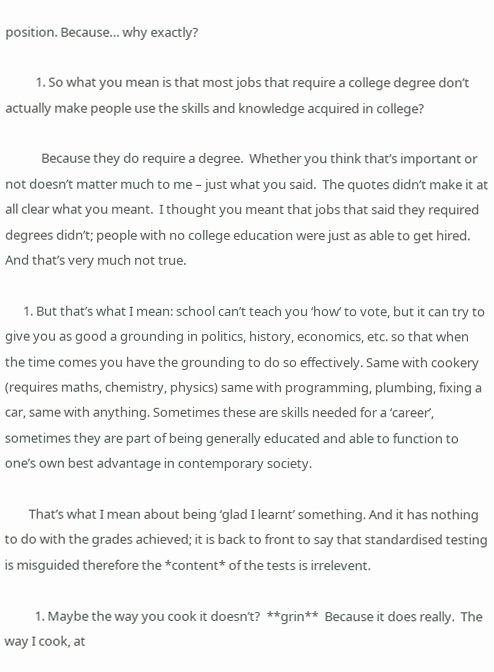position. Because… why exactly?

          1. So what you mean is that most jobs that require a college degree don’t actually make people use the skills and knowledge acquired in college?

            Because they do require a degree.  Whether you think that’s important or not doesn’t matter much to me – just what you said.  The quotes didn’t make it at all clear what you meant.  I thought you meant that jobs that said they required degrees didn’t; people with no college education were just as able to get hired.  And that’s very much not true.

      1. But that’s what I mean: school can’t teach you ‘how’ to vote, but it can try to give you as good a grounding in politics, history, economics, etc. so that when the time comes you have the grounding to do so effectively. Same with cookery (requires maths, chemistry, physics) same with programming, plumbing, fixing a car, same with anything. Sometimes these are skills needed for a ‘career’, sometimes they are part of being generally educated and able to function to one’s own best advantage in contemporary society.

        That’s what I mean about being ‘glad I learnt’ something. And it has nothing to do with the grades achieved; it is back to front to say that standardised testing is misguided therefore the *content* of the tests is irrelevent.

          1. Maybe the way you cook it doesn’t?  **grin**  Because it does really.  The way I cook, at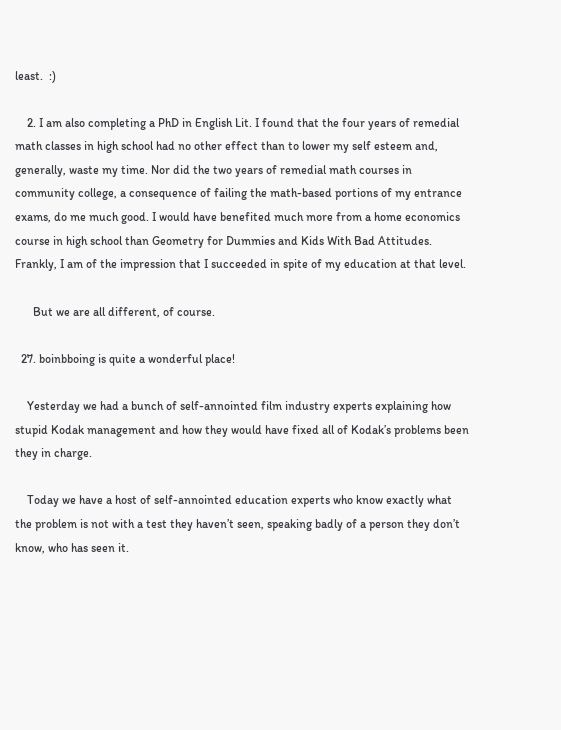least.  :)

    2. I am also completing a PhD in English Lit. I found that the four years of remedial math classes in high school had no other effect than to lower my self esteem and, generally, waste my time. Nor did the two years of remedial math courses in community college, a consequence of failing the math-based portions of my entrance exams, do me much good. I would have benefited much more from a home economics course in high school than Geometry for Dummies and Kids With Bad Attitudes. Frankly, I am of the impression that I succeeded in spite of my education at that level.

      But we are all different, of course.

  27. boinbboing is quite a wonderful place!

    Yesterday we had a bunch of self-annointed film industry experts explaining how stupid Kodak management and how they would have fixed all of Kodak’s problems been they in charge.

    Today we have a host of self-annointed education experts who know exactly what the problem is not with a test they haven’t seen, speaking badly of a person they don’t know, who has seen it.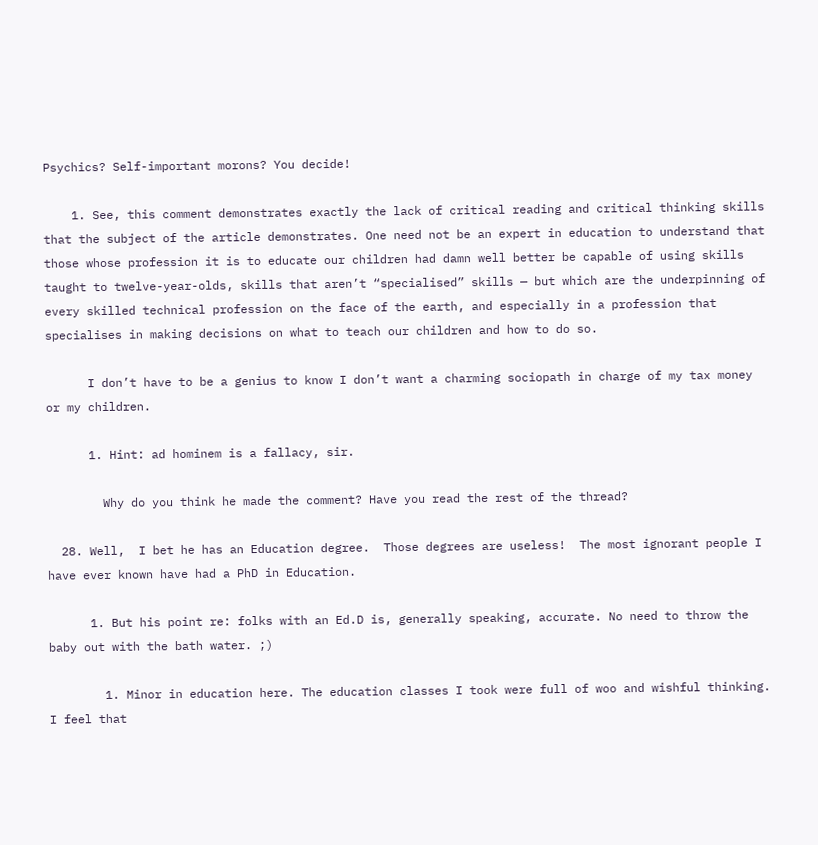Psychics? Self-important morons? You decide!

    1. See, this comment demonstrates exactly the lack of critical reading and critical thinking skills that the subject of the article demonstrates. One need not be an expert in education to understand that those whose profession it is to educate our children had damn well better be capable of using skills taught to twelve-year-olds, skills that aren’t “specialised” skills — but which are the underpinning of every skilled technical profession on the face of the earth, and especially in a profession that specialises in making decisions on what to teach our children and how to do so.

      I don’t have to be a genius to know I don’t want a charming sociopath in charge of my tax money or my children.

      1. Hint: ad hominem is a fallacy, sir.

        Why do you think he made the comment? Have you read the rest of the thread?

  28. Well,  I bet he has an Education degree.  Those degrees are useless!  The most ignorant people I have ever known have had a PhD in Education.

      1. But his point re: folks with an Ed.D is, generally speaking, accurate. No need to throw the baby out with the bath water. ;)

        1. Minor in education here. The education classes I took were full of woo and wishful thinking. I feel that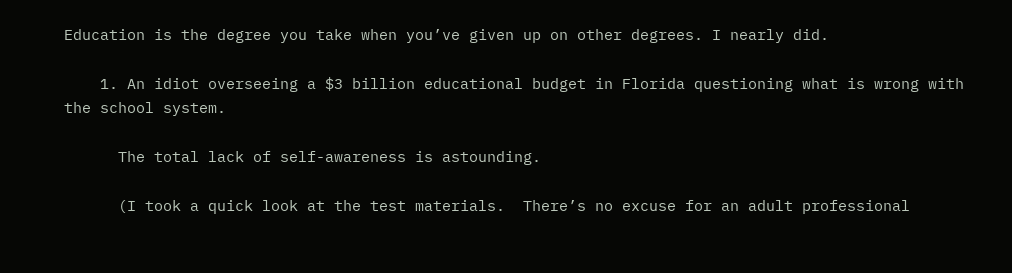Education is the degree you take when you’ve given up on other degrees. I nearly did.

    1. An idiot overseeing a $3 billion educational budget in Florida questioning what is wrong with the school system.

      The total lack of self-awareness is astounding.

      (I took a quick look at the test materials.  There’s no excuse for an adult professional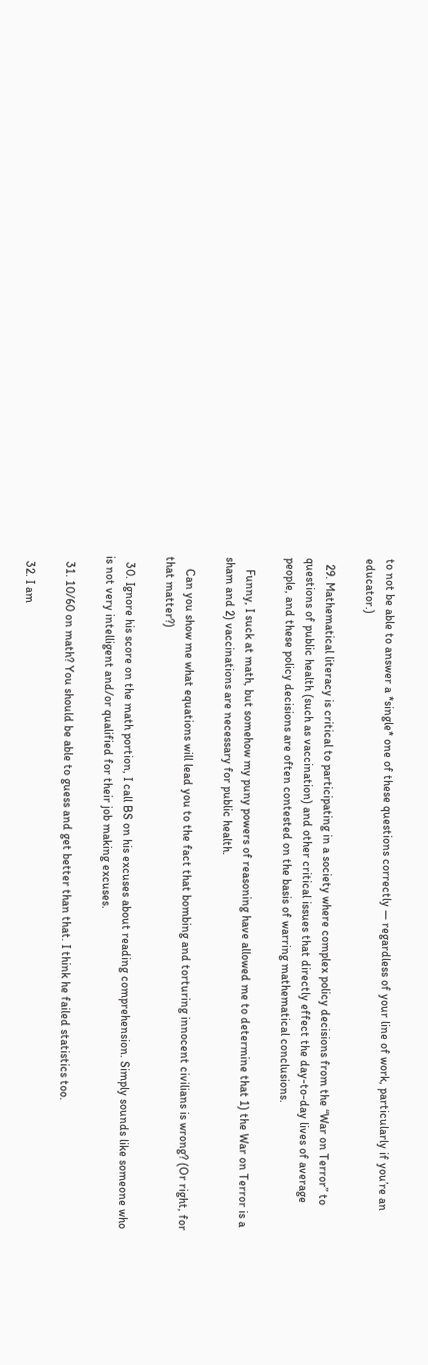to not be able to answer a *single* one of these questions correctly — regardless of your line of work, particularly if you’re an educator.)

  29. Mathematical literacy is critical to participating in a society where complex policy decisions from the “War on Terror” to questions of public health (such as vaccination) and other critical issues that directly effect the day-to-day lives of average people, and these policy decisions are often contested on the basis of warring mathematical conclusions.

    Funny, I suck at math, but somehow my puny powers of reasoning have allowed me to determine that 1) the War on Terror is a sham and 2) vaccinations are necessary for public health.

    Can you show me what equations will lead you to the fact that bombing and torturing innocent civilians is wrong? (Or right, for that matter?)

  30. Ignore his score on the math portion, I call BS on his excuses about reading comprehension. Simply sounds like someone who is not very intelligent and/or qualified for their job making excuses.

  31. 10/60 on math? You should be able to guess and get better than that. I think he failed statistics too.

  32. I am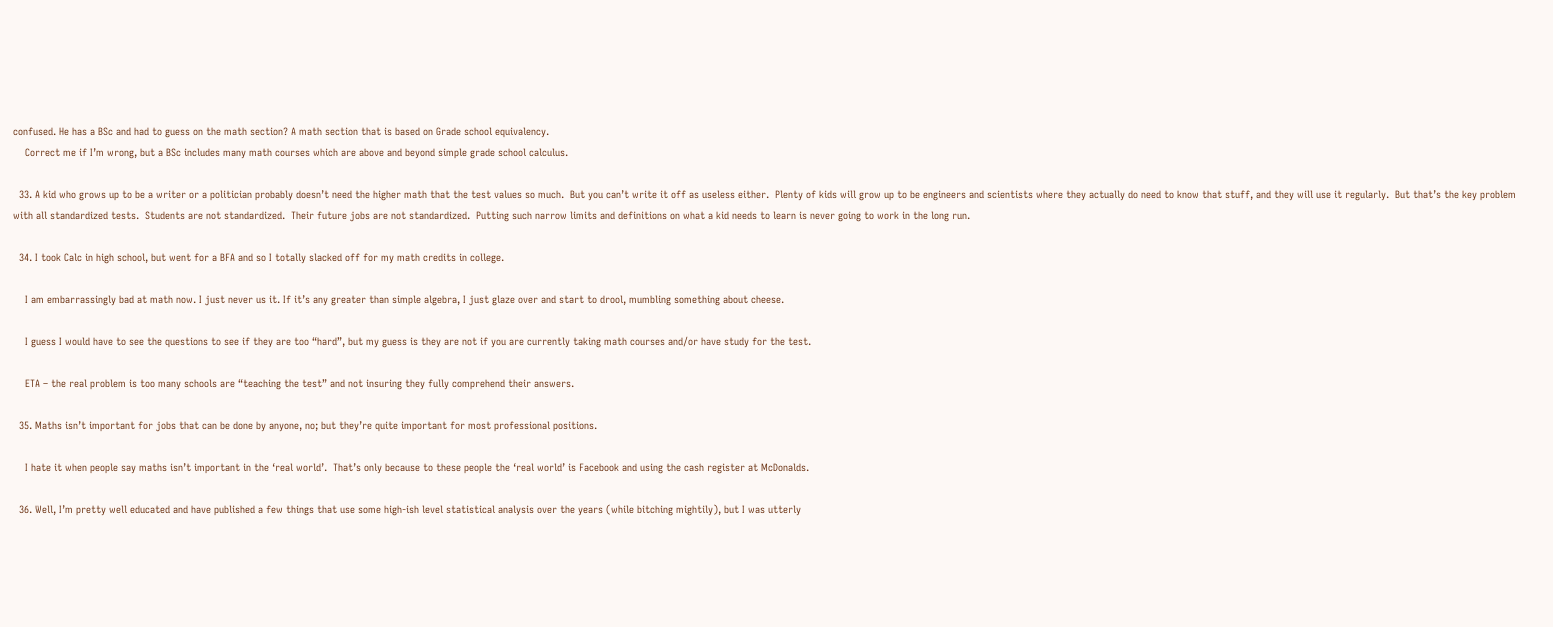confused. He has a BSc and had to guess on the math section? A math section that is based on Grade school equivalency.
    Correct me if I’m wrong, but a BSc includes many math courses which are above and beyond simple grade school calculus.

  33. A kid who grows up to be a writer or a politician probably doesn’t need the higher math that the test values so much.  But you can’t write it off as useless either.  Plenty of kids will grow up to be engineers and scientists where they actually do need to know that stuff, and they will use it regularly.  But that’s the key problem with all standardized tests.  Students are not standardized.  Their future jobs are not standardized.  Putting such narrow limits and definitions on what a kid needs to learn is never going to work in the long run.

  34. I took Calc in high school, but went for a BFA and so I totally slacked off for my math credits in college.

    I am embarrassingly bad at math now. I just never us it. If it’s any greater than simple algebra, I just glaze over and start to drool, mumbling something about cheese.

    I guess I would have to see the questions to see if they are too “hard”, but my guess is they are not if you are currently taking math courses and/or have study for the test.

    ETA – the real problem is too many schools are “teaching the test” and not insuring they fully comprehend their answers.

  35. Maths isn’t important for jobs that can be done by anyone, no; but they’re quite important for most professional positions.

    I hate it when people say maths isn’t important in the ‘real world’.  That’s only because to these people the ‘real world’ is Facebook and using the cash register at McDonalds.

  36. Well, I’m pretty well educated and have published a few things that use some high-ish level statistical analysis over the years (while bitching mightily), but I was utterly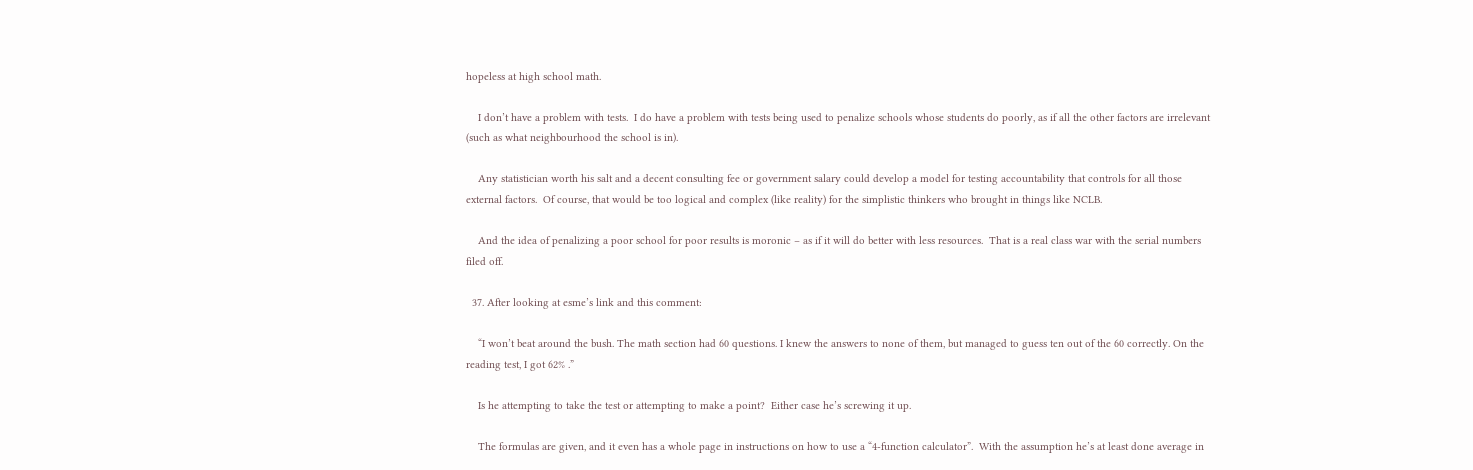hopeless at high school math.

    I don’t have a problem with tests.  I do have a problem with tests being used to penalize schools whose students do poorly, as if all the other factors are irrelevant (such as what neighbourhood the school is in).

    Any statistician worth his salt and a decent consulting fee or government salary could develop a model for testing accountability that controls for all those external factors.  Of course, that would be too logical and complex (like reality) for the simplistic thinkers who brought in things like NCLB.

    And the idea of penalizing a poor school for poor results is moronic – as if it will do better with less resources.  That is a real class war with the serial numbers filed off.

  37. After looking at esme’s link and this comment:

    “I won’t beat around the bush. The math section had 60 questions. I knew the answers to none of them, but managed to guess ten out of the 60 correctly. On the reading test, I got 62% .”

    Is he attempting to take the test or attempting to make a point?  Either case he’s screwing it up.

    The formulas are given, and it even has a whole page in instructions on how to use a “4-function calculator”.  With the assumption he’s at least done average in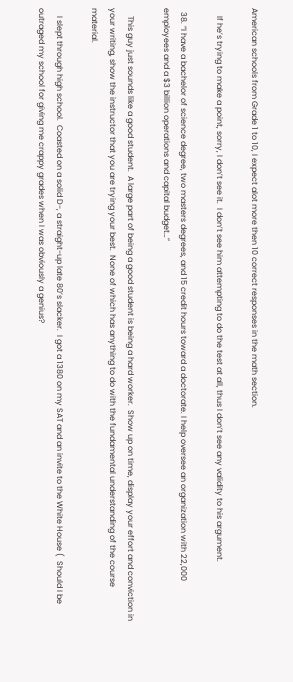American schools from Grade 1 to 10, I expect alot more then 10 correct responses in the math section.

    If he’s trying to make a point, sorry, I don’t see it.  I don’t see him attempting to do the test at all, thus I don’t see any validity to his argument.

  38. “I have a bachelor of science degree, two masters degrees, and 15 credit hours toward a doctorate. I help oversee an organization with 22,000 employees and a $3 billion operations and capital budget…”

    This guy just sounds like a good student.  A large part of being a good student is being a hard worker.  Show up on time, display your effort and conviction in your writing, show the instructor that you are trying your best.  None of which has anything to do with the fundamental understanding of the course material.

    I slept through high school.  Coasted on a solid D-, a straight-up late 80’s slacker.  I got a 1380 on my SAT and an invite to the White House (  Should I be outraged my school for giving me crappy grades when I was obviously a genius?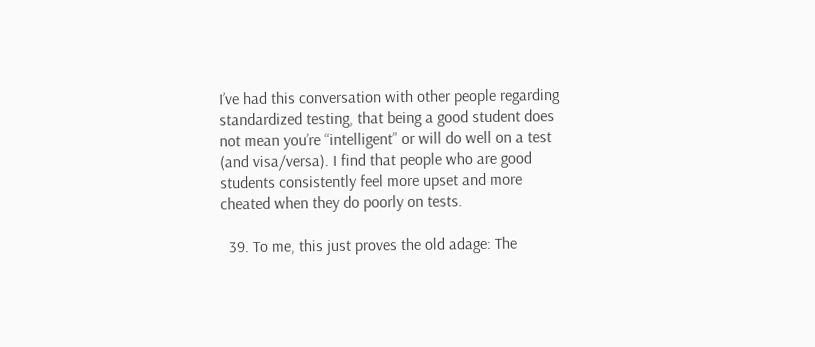I’ve had this conversation with other people regarding standardized testing, that being a good student does not mean you’re “intelligent” or will do well on a test (and visa/versa). I find that people who are good students consistently feel more upset and more cheated when they do poorly on tests.

  39. To me, this just proves the old adage: The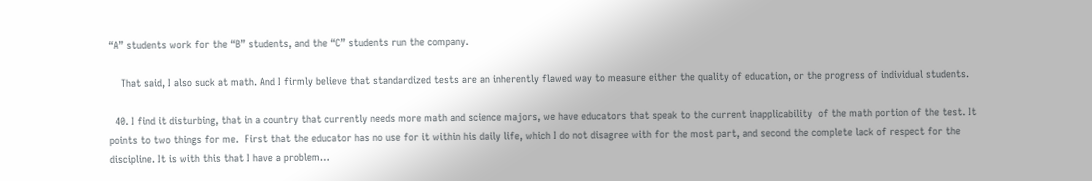“A” students work for the “B” students, and the “C” students run the company.

    That said, I also suck at math. And I firmly believe that standardized tests are an inherently flawed way to measure either the quality of education, or the progress of individual students.

  40. I find it disturbing, that in a country that currently needs more math and science majors, we have educators that speak to the current inapplicability  of the math portion of the test. It points to two things for me.  First that the educator has no use for it within his daily life, which I do not disagree with for the most part, and second the complete lack of respect for the discipline. It is with this that I have a problem…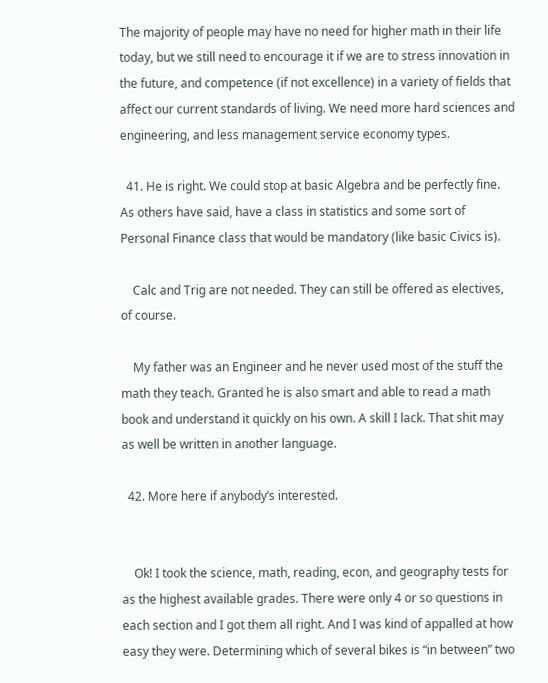The majority of people may have no need for higher math in their life today, but we still need to encourage it if we are to stress innovation in the future, and competence (if not excellence) in a variety of fields that affect our current standards of living. We need more hard sciences and engineering, and less management service economy types.

  41. He is right. We could stop at basic Algebra and be perfectly fine. As others have said, have a class in statistics and some sort of Personal Finance class that would be mandatory (like basic Civics is).

    Calc and Trig are not needed. They can still be offered as electives, of course.

    My father was an Engineer and he never used most of the stuff the math they teach. Granted he is also smart and able to read a math book and understand it quickly on his own. A skill I lack. That shit may as well be written in another language.

  42. More here if anybody’s interested.


    Ok! I took the science, math, reading, econ, and geography tests for as the highest available grades. There were only 4 or so questions in each section and I got them all right. And I was kind of appalled at how easy they were. Determining which of several bikes is “in between” two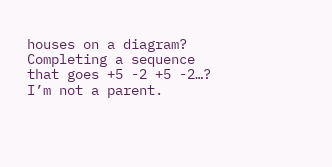houses on a diagram? Completing a sequence that goes +5 -2 +5 -2…? I’m not a parent.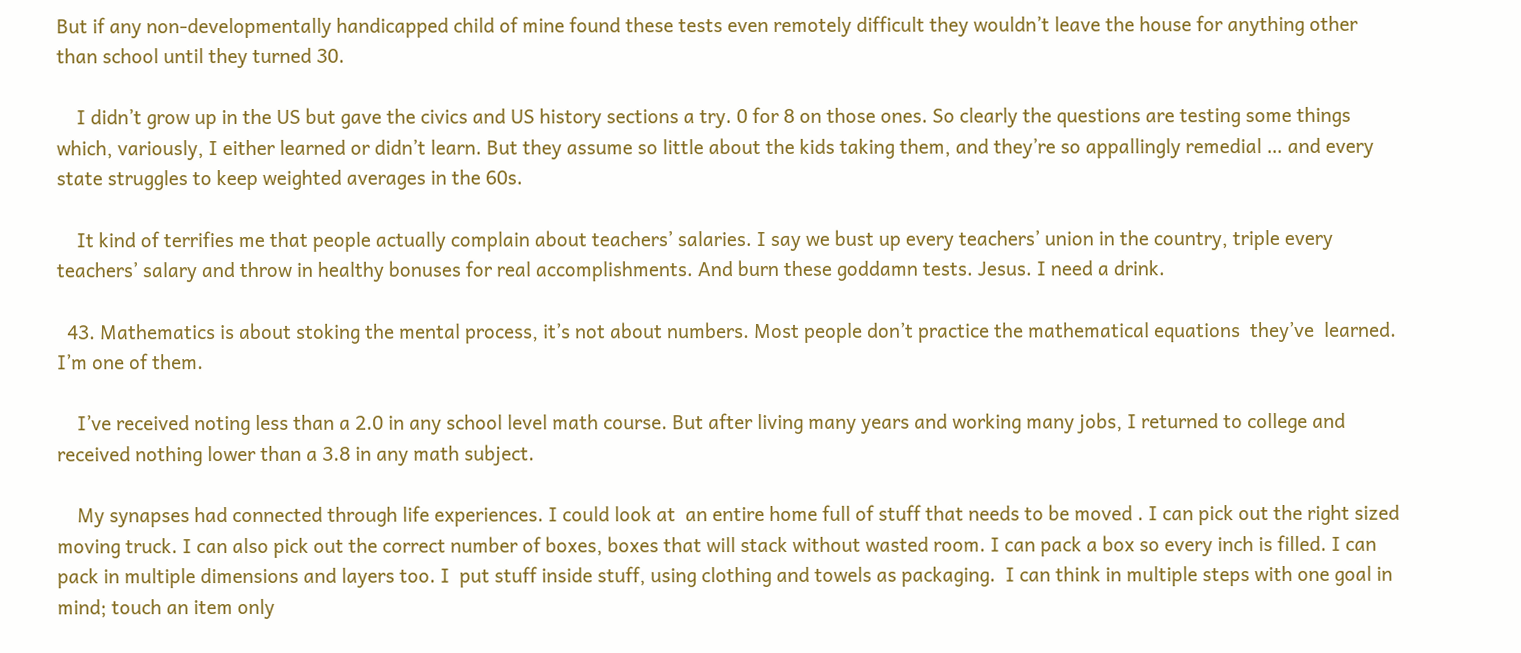But if any non-developmentally handicapped child of mine found these tests even remotely difficult they wouldn’t leave the house for anything other than school until they turned 30.

    I didn’t grow up in the US but gave the civics and US history sections a try. 0 for 8 on those ones. So clearly the questions are testing some things which, variously, I either learned or didn’t learn. But they assume so little about the kids taking them, and they’re so appallingly remedial … and every state struggles to keep weighted averages in the 60s.

    It kind of terrifies me that people actually complain about teachers’ salaries. I say we bust up every teachers’ union in the country, triple every teachers’ salary and throw in healthy bonuses for real accomplishments. And burn these goddamn tests. Jesus. I need a drink.

  43. Mathematics is about stoking the mental process, it’s not about numbers. Most people don’t practice the mathematical equations  they’ve  learned. I’m one of them.

    I’ve received noting less than a 2.0 in any school level math course. But after living many years and working many jobs, I returned to college and received nothing lower than a 3.8 in any math subject.

    My synapses had connected through life experiences. I could look at  an entire home full of stuff that needs to be moved . I can pick out the right sized moving truck. I can also pick out the correct number of boxes, boxes that will stack without wasted room. I can pack a box so every inch is filled. I can pack in multiple dimensions and layers too. I  put stuff inside stuff, using clothing and towels as packaging.  I can think in multiple steps with one goal in mind; touch an item only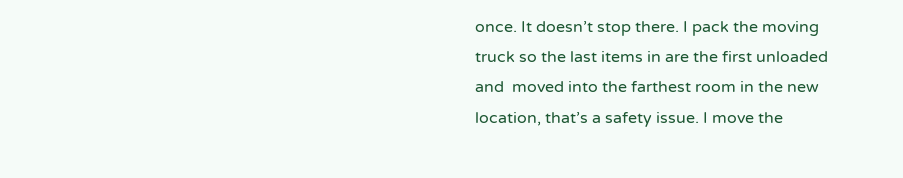once. It doesn’t stop there. I pack the moving truck so the last items in are the first unloaded and  moved into the farthest room in the new location, that’s a safety issue. I move the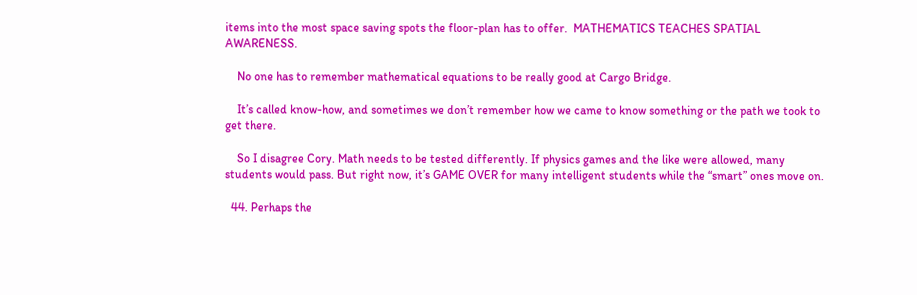items into the most space saving spots the floor-plan has to offer.  MATHEMATICS TEACHES SPATIAL AWARENESS.

    No one has to remember mathematical equations to be really good at Cargo Bridge.

    It’s called know-how, and sometimes we don’t remember how we came to know something or the path we took to get there.

    So I disagree Cory. Math needs to be tested differently. If physics games and the like were allowed, many students would pass. But right now, it’s GAME OVER for many intelligent students while the “smart” ones move on.

  44. Perhaps the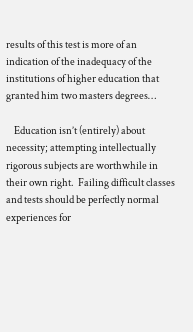results of this test is more of an indication of the inadequacy of the institutions of higher education that granted him two masters degrees…

    Education isn’t (entirely) about necessity; attempting intellectually rigorous subjects are worthwhile in their own right.  Failing difficult classes and tests should be perfectly normal experiences for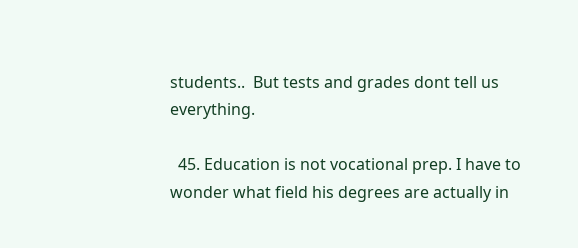students..  But tests and grades dont tell us everything.

  45. Education is not vocational prep. I have to wonder what field his degrees are actually in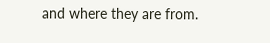and where they are from.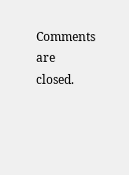Comments are closed.